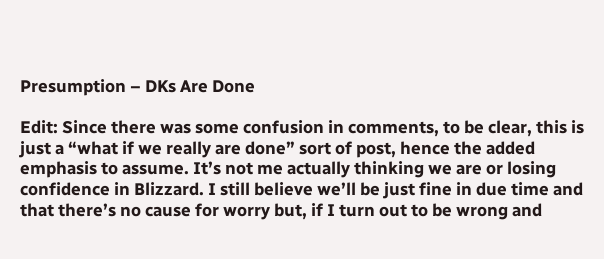Presumption – DKs Are Done

Edit: Since there was some confusion in comments, to be clear, this is just a “what if we really are done” sort of post, hence the added emphasis to assume. It’s not me actually thinking we are or losing confidence in Blizzard. I still believe we’ll be just fine in due time and that there’s no cause for worry but, if I turn out to be wrong and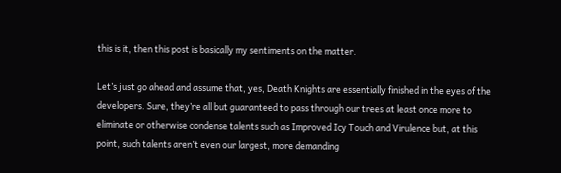this is it, then this post is basically my sentiments on the matter.

Let’s just go ahead and assume that, yes, Death Knights are essentially finished in the eyes of the developers. Sure, they’re all but guaranteed to pass through our trees at least once more to eliminate or otherwise condense talents such as Improved Icy Touch and Virulence but, at this point, such talents aren’t even our largest, more demanding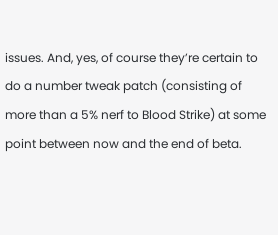issues. And, yes, of course they’re certain to do a number tweak patch (consisting of more than a 5% nerf to Blood Strike) at some point between now and the end of beta.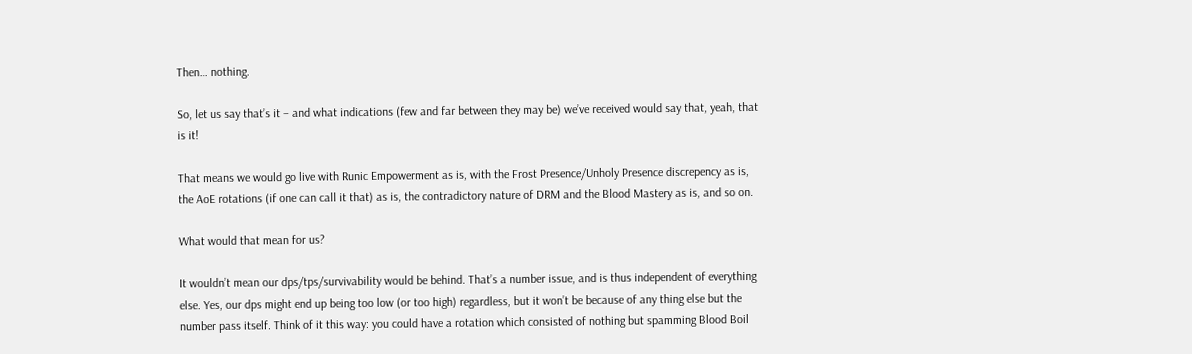Then… nothing.

So, let us say that’s it – and what indications (few and far between they may be) we’ve received would say that, yeah, that is it!

That means we would go live with Runic Empowerment as is, with the Frost Presence/Unholy Presence discrepency as is, the AoE rotations (if one can call it that) as is, the contradictory nature of DRM and the Blood Mastery as is, and so on.

What would that mean for us?

It wouldn’t mean our dps/tps/survivability would be behind. That’s a number issue, and is thus independent of everything else. Yes, our dps might end up being too low (or too high) regardless, but it won’t be because of any thing else but the number pass itself. Think of it this way: you could have a rotation which consisted of nothing but spamming Blood Boil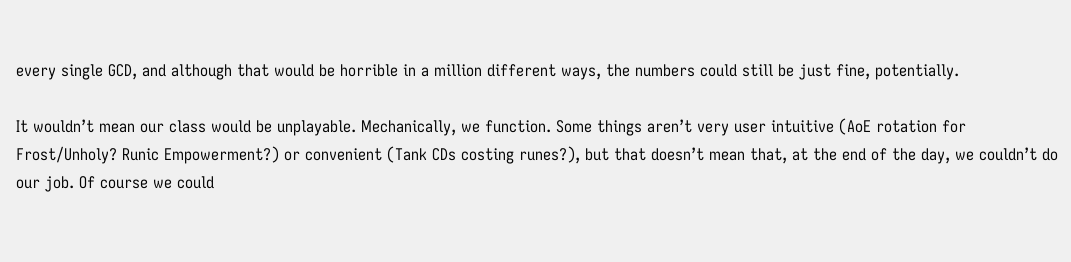every single GCD, and although that would be horrible in a million different ways, the numbers could still be just fine, potentially.

It wouldn’t mean our class would be unplayable. Mechanically, we function. Some things aren’t very user intuitive (AoE rotation for Frost/Unholy? Runic Empowerment?) or convenient (Tank CDs costing runes?), but that doesn’t mean that, at the end of the day, we couldn’t do our job. Of course we could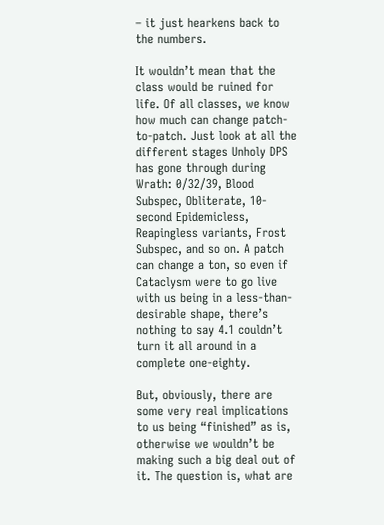– it just hearkens back to the numbers.

It wouldn’t mean that the class would be ruined for life. Of all classes, we know how much can change patch-to-patch. Just look at all the different stages Unholy DPS has gone through during Wrath: 0/32/39, Blood Subspec, Obliterate, 10-second Epidemicless, Reapingless variants, Frost Subspec, and so on. A patch can change a ton, so even if Cataclysm were to go live with us being in a less-than-desirable shape, there’s nothing to say 4.1 couldn’t turn it all around in a complete one-eighty.

But, obviously, there are some very real implications to us being “finished” as is, otherwise we wouldn’t be making such a big deal out of it. The question is, what are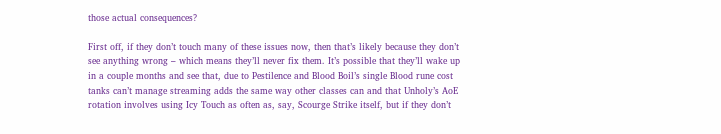those actual consequences?

First off, if they don’t touch many of these issues now, then that’s likely because they don’t see anything wrong – which means they’ll never fix them. It’s possible that they’ll wake up in a couple months and see that, due to Pestilence and Blood Boil’s single Blood rune cost tanks can’t manage streaming adds the same way other classes can and that Unholy’s AoE rotation involves using Icy Touch as often as, say, Scourge Strike itself, but if they don’t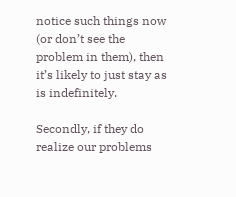notice such things now (or don’t see the problem in them), then it’s likely to just stay as is indefinitely.

Secondly, if they do realize our problems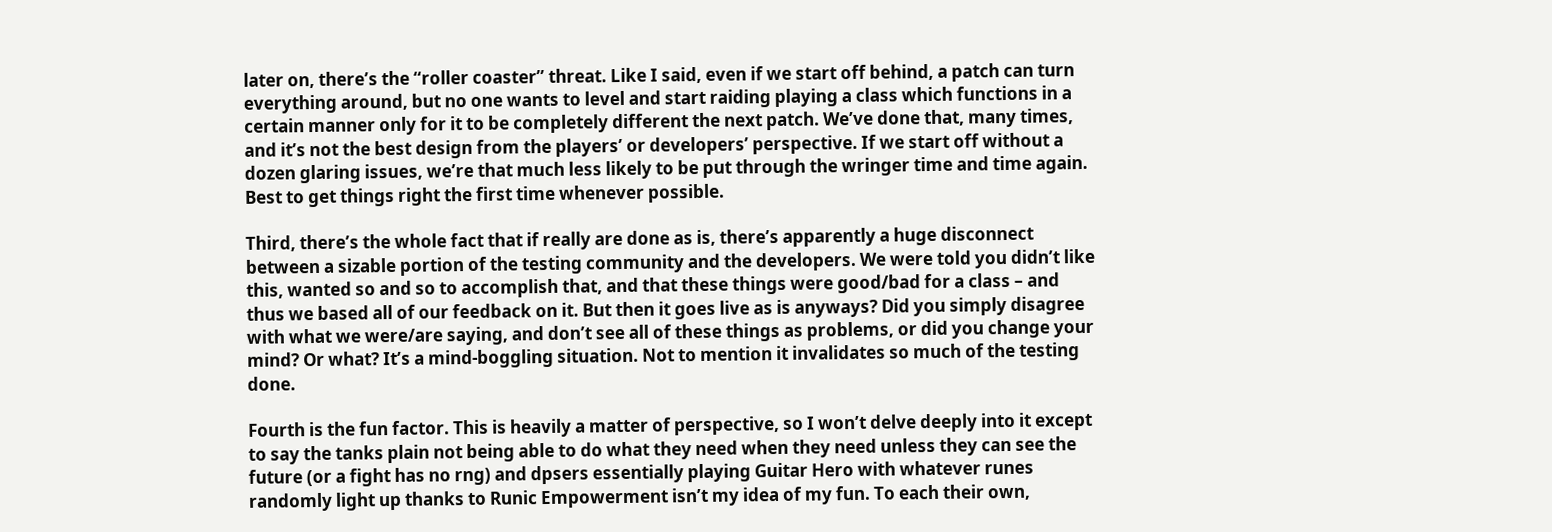later on, there’s the “roller coaster” threat. Like I said, even if we start off behind, a patch can turn everything around, but no one wants to level and start raiding playing a class which functions in a certain manner only for it to be completely different the next patch. We’ve done that, many times, and it’s not the best design from the players’ or developers’ perspective. If we start off without a dozen glaring issues, we’re that much less likely to be put through the wringer time and time again. Best to get things right the first time whenever possible.

Third, there’s the whole fact that if really are done as is, there’s apparently a huge disconnect between a sizable portion of the testing community and the developers. We were told you didn’t like this, wanted so and so to accomplish that, and that these things were good/bad for a class – and thus we based all of our feedback on it. But then it goes live as is anyways? Did you simply disagree with what we were/are saying, and don’t see all of these things as problems, or did you change your mind? Or what? It’s a mind-boggling situation. Not to mention it invalidates so much of the testing done.

Fourth is the fun factor. This is heavily a matter of perspective, so I won’t delve deeply into it except to say the tanks plain not being able to do what they need when they need unless they can see the future (or a fight has no rng) and dpsers essentially playing Guitar Hero with whatever runes randomly light up thanks to Runic Empowerment isn’t my idea of my fun. To each their own,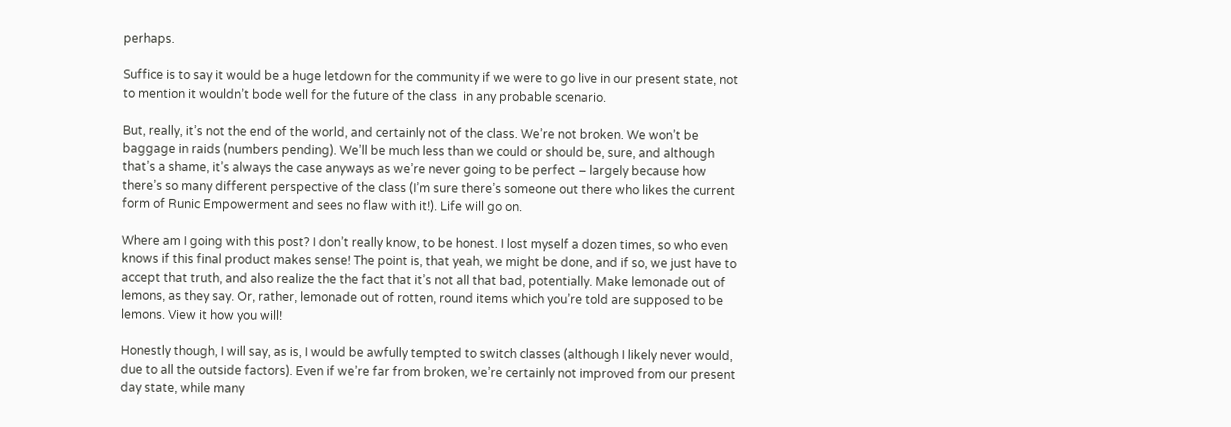perhaps.

Suffice is to say it would be a huge letdown for the community if we were to go live in our present state, not to mention it wouldn’t bode well for the future of the class  in any probable scenario.

But, really, it’s not the end of the world, and certainly not of the class. We’re not broken. We won’t be baggage in raids (numbers pending). We’ll be much less than we could or should be, sure, and although that’s a shame, it’s always the case anyways as we’re never going to be perfect – largely because how there’s so many different perspective of the class (I’m sure there’s someone out there who likes the current form of Runic Empowerment and sees no flaw with it!). Life will go on.

Where am I going with this post? I don’t really know, to be honest. I lost myself a dozen times, so who even knows if this final product makes sense! The point is, that yeah, we might be done, and if so, we just have to accept that truth, and also realize the the fact that it’s not all that bad, potentially. Make lemonade out of lemons, as they say. Or, rather, lemonade out of rotten, round items which you’re told are supposed to be lemons. View it how you will!

Honestly though, I will say, as is, I would be awfully tempted to switch classes (although I likely never would, due to all the outside factors). Even if we’re far from broken, we’re certainly not improved from our present day state, while many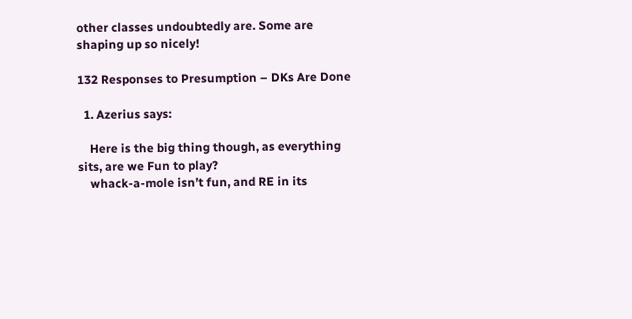other classes undoubtedly are. Some are shaping up so nicely!

132 Responses to Presumption – DKs Are Done

  1. Azerius says:

    Here is the big thing though, as everything sits, are we Fun to play?
    whack-a-mole isn’t fun, and RE in its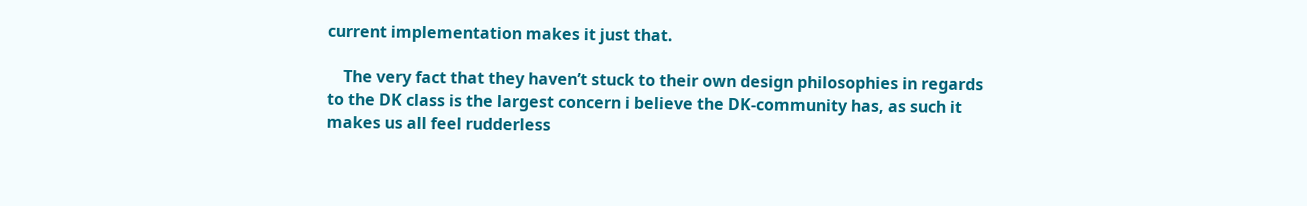current implementation makes it just that.

    The very fact that they haven’t stuck to their own design philosophies in regards to the DK class is the largest concern i believe the DK-community has, as such it makes us all feel rudderless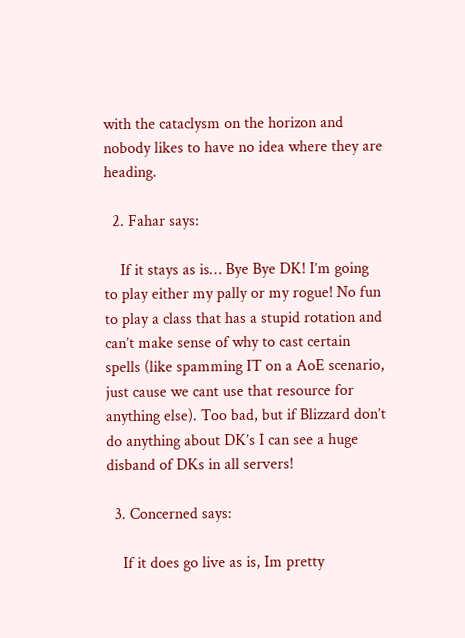with the cataclysm on the horizon and nobody likes to have no idea where they are heading.

  2. Fahar says:

    If it stays as is… Bye Bye DK! I’m going to play either my pally or my rogue! No fun to play a class that has a stupid rotation and can’t make sense of why to cast certain spells (like spamming IT on a AoE scenario, just cause we cant use that resource for anything else). Too bad, but if Blizzard don’t do anything about DK’s I can see a huge disband of DKs in all servers!

  3. Concerned says:

    If it does go live as is, Im pretty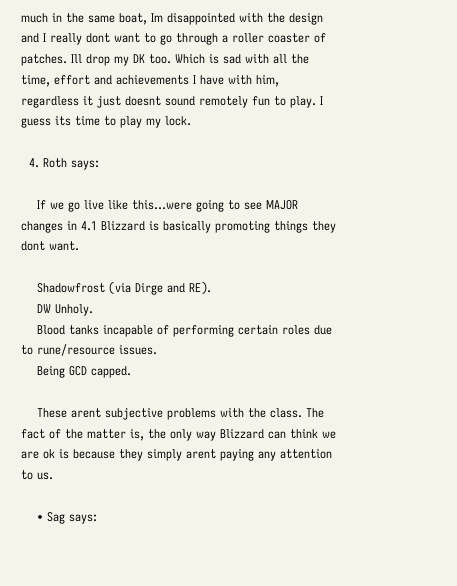much in the same boat, Im disappointed with the design and I really dont want to go through a roller coaster of patches. Ill drop my DK too. Which is sad with all the time, effort and achievements I have with him, regardless it just doesnt sound remotely fun to play. I guess its time to play my lock.

  4. Roth says:

    If we go live like this…were going to see MAJOR changes in 4.1 Blizzard is basically promoting things they dont want.

    Shadowfrost (via Dirge and RE).
    DW Unholy.
    Blood tanks incapable of performing certain roles due to rune/resource issues.
    Being GCD capped.

    These arent subjective problems with the class. The fact of the matter is, the only way Blizzard can think we are ok is because they simply arent paying any attention to us.

    • Sag says: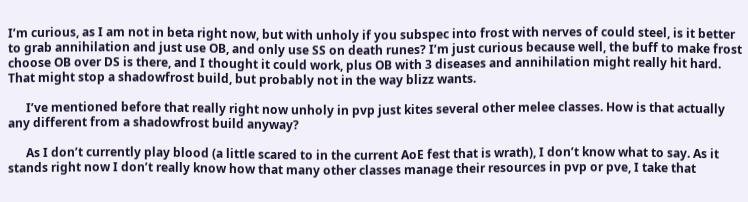I’m curious, as I am not in beta right now, but with unholy if you subspec into frost with nerves of could steel, is it better to grab annihilation and just use OB, and only use SS on death runes? I’m just curious because well, the buff to make frost choose OB over DS is there, and I thought it could work, plus OB with 3 diseases and annihilation might really hit hard. That might stop a shadowfrost build, but probably not in the way blizz wants.

      I’ve mentioned before that really right now unholy in pvp just kites several other melee classes. How is that actually any different from a shadowfrost build anyway?

      As I don’t currently play blood (a little scared to in the current AoE fest that is wrath), I don’t know what to say. As it stands right now I don’t really know how that many other classes manage their resources in pvp or pve, I take that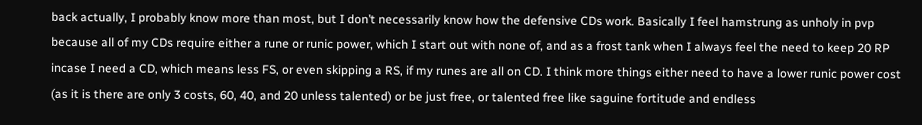back actually, I probably know more than most, but I don’t necessarily know how the defensive CDs work. Basically I feel hamstrung as unholy in pvp because all of my CDs require either a rune or runic power, which I start out with none of, and as a frost tank when I always feel the need to keep 20 RP incase I need a CD, which means less FS, or even skipping a RS, if my runes are all on CD. I think more things either need to have a lower runic power cost (as it is there are only 3 costs, 60, 40, and 20 unless talented) or be just free, or talented free like saguine fortitude and endless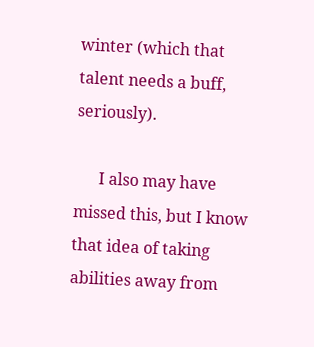winter (which that talent needs a buff, seriously).

      I also may have missed this, but I know that idea of taking abilities away from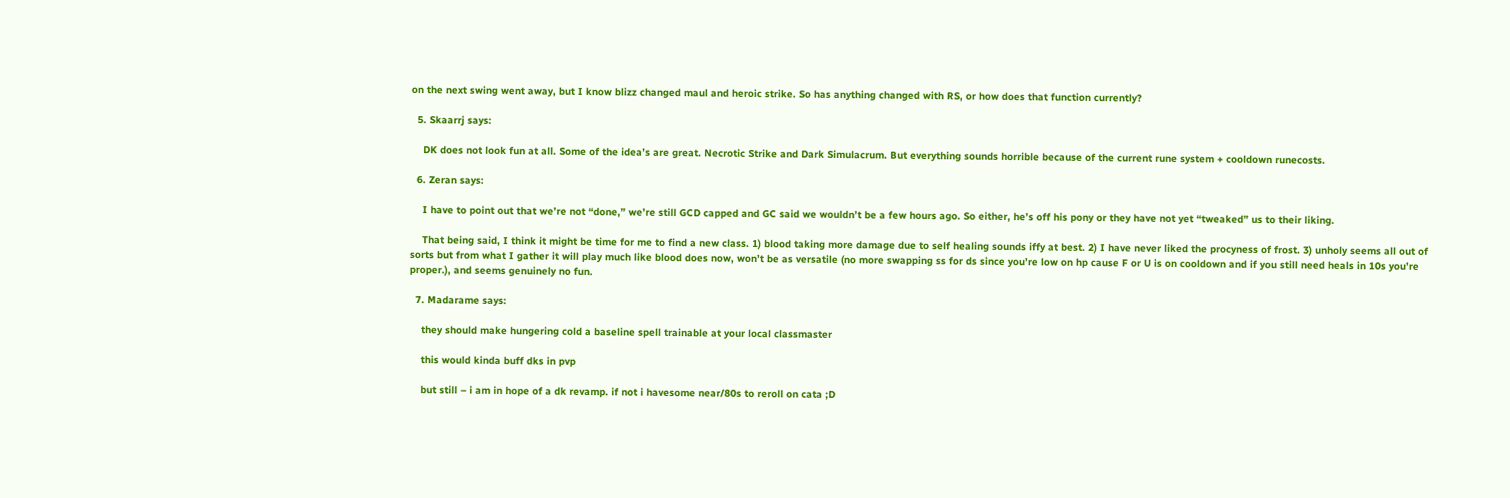on the next swing went away, but I know blizz changed maul and heroic strike. So has anything changed with RS, or how does that function currently?

  5. Skaarrj says:

    DK does not look fun at all. Some of the idea’s are great. Necrotic Strike and Dark Simulacrum. But everything sounds horrible because of the current rune system + cooldown runecosts.

  6. Zeran says:

    I have to point out that we’re not “done,” we’re still GCD capped and GC said we wouldn’t be a few hours ago. So either, he’s off his pony or they have not yet “tweaked” us to their liking.

    That being said, I think it might be time for me to find a new class. 1) blood taking more damage due to self healing sounds iffy at best. 2) I have never liked the procyness of frost. 3) unholy seems all out of sorts but from what I gather it will play much like blood does now, won’t be as versatile (no more swapping ss for ds since you’re low on hp cause F or U is on cooldown and if you still need heals in 10s you’re proper.), and seems genuinely no fun.

  7. Madarame says:

    they should make hungering cold a baseline spell trainable at your local classmaster

    this would kinda buff dks in pvp

    but still – i am in hope of a dk revamp. if not i havesome near/80s to reroll on cata ;D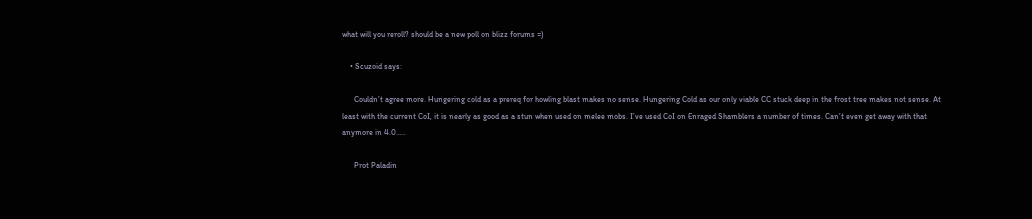what will you reroll? should be a new poll on blizz forums =)

    • Scuzoid says:

      Couldn’t agree more. Hungering cold as a prereq for howling blast makes no sense. Hungering Cold as our only viable CC stuck deep in the frost tree makes not sense. At least with the current CoI, it is nearly as good as a stun when used on melee mobs. I’ve used CoI on Enraged Shamblers a number of times. Can’t even get away with that anymore in 4.0…..

      Prot Paladin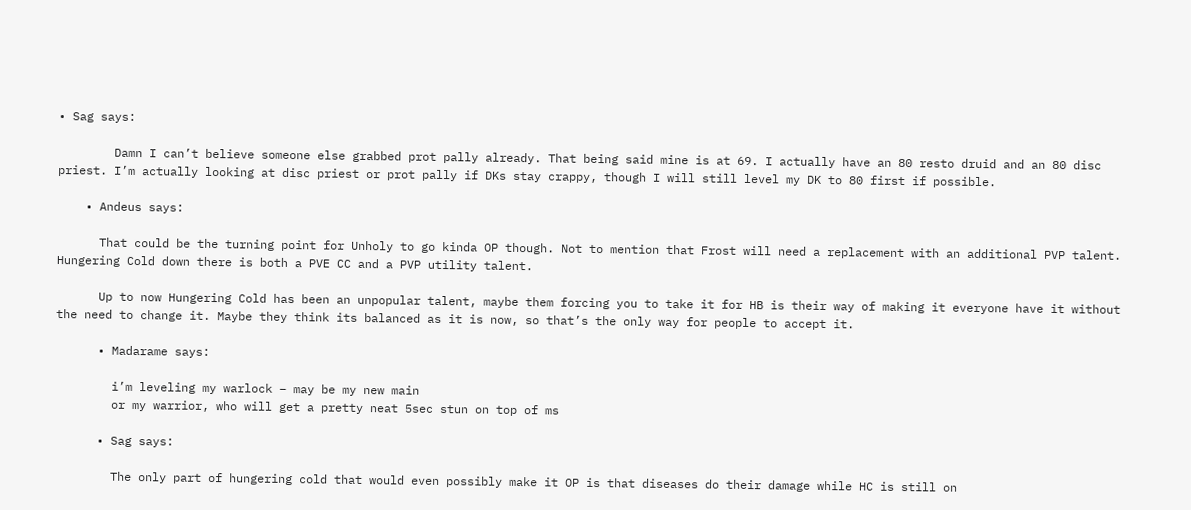• Sag says:

        Damn I can’t believe someone else grabbed prot pally already. That being said mine is at 69. I actually have an 80 resto druid and an 80 disc priest. I’m actually looking at disc priest or prot pally if DKs stay crappy, though I will still level my DK to 80 first if possible.

    • Andeus says:

      That could be the turning point for Unholy to go kinda OP though. Not to mention that Frost will need a replacement with an additional PVP talent. Hungering Cold down there is both a PVE CC and a PVP utility talent.

      Up to now Hungering Cold has been an unpopular talent, maybe them forcing you to take it for HB is their way of making it everyone have it without the need to change it. Maybe they think its balanced as it is now, so that’s the only way for people to accept it.

      • Madarame says:

        i’m leveling my warlock – may be my new main
        or my warrior, who will get a pretty neat 5sec stun on top of ms

      • Sag says:

        The only part of hungering cold that would even possibly make it OP is that diseases do their damage while HC is still on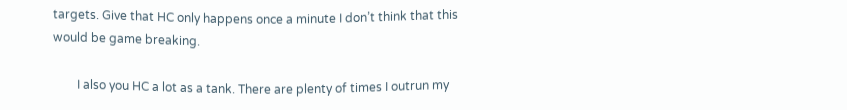targets. Give that HC only happens once a minute I don’t think that this would be game breaking.

        I also you HC a lot as a tank. There are plenty of times I outrun my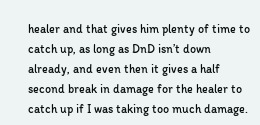healer and that gives him plenty of time to catch up, as long as DnD isn’t down already, and even then it gives a half second break in damage for the healer to catch up if I was taking too much damage.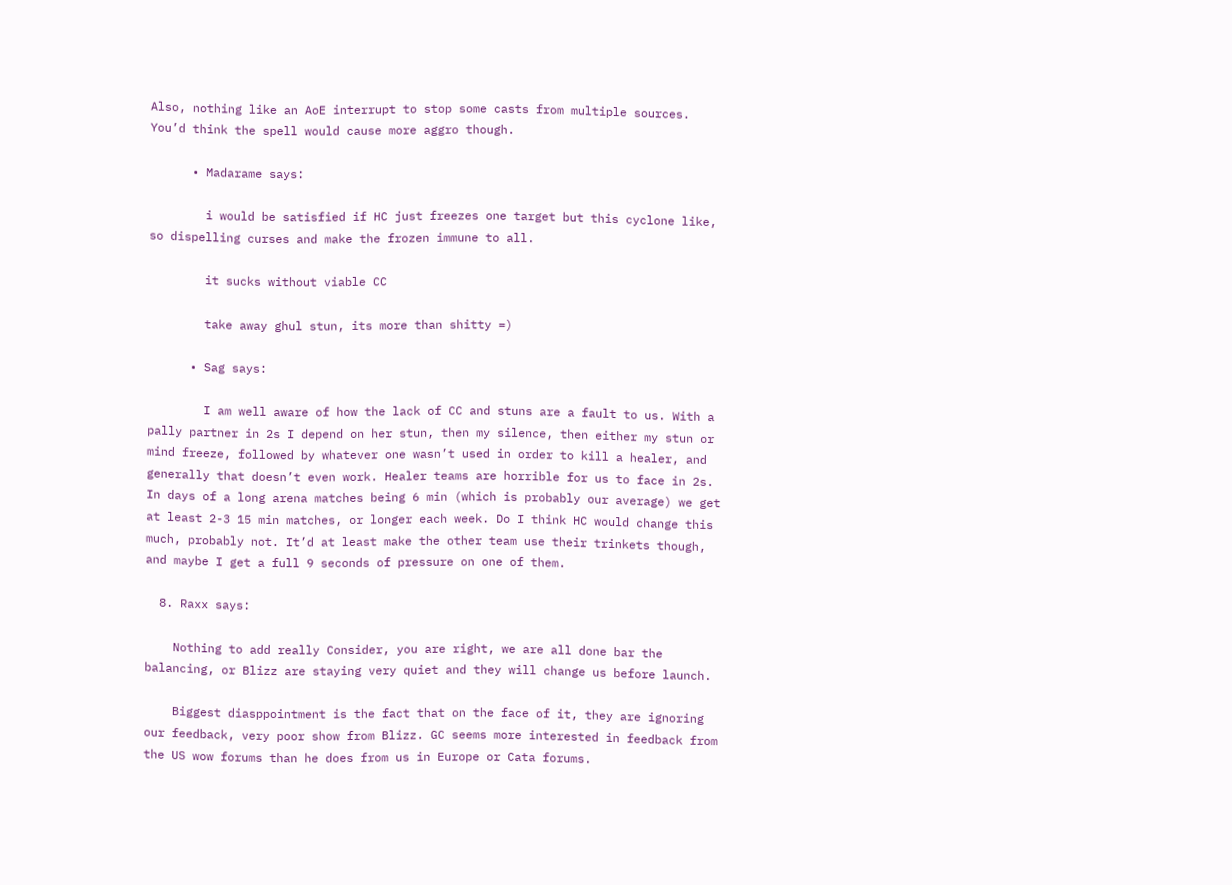Also, nothing like an AoE interrupt to stop some casts from multiple sources. You’d think the spell would cause more aggro though.

      • Madarame says:

        i would be satisfied if HC just freezes one target but this cyclone like, so dispelling curses and make the frozen immune to all.

        it sucks without viable CC

        take away ghul stun, its more than shitty =)

      • Sag says:

        I am well aware of how the lack of CC and stuns are a fault to us. With a pally partner in 2s I depend on her stun, then my silence, then either my stun or mind freeze, followed by whatever one wasn’t used in order to kill a healer, and generally that doesn’t even work. Healer teams are horrible for us to face in 2s. In days of a long arena matches being 6 min (which is probably our average) we get at least 2-3 15 min matches, or longer each week. Do I think HC would change this much, probably not. It’d at least make the other team use their trinkets though, and maybe I get a full 9 seconds of pressure on one of them.

  8. Raxx says:

    Nothing to add really Consider, you are right, we are all done bar the balancing, or Blizz are staying very quiet and they will change us before launch.

    Biggest diasppointment is the fact that on the face of it, they are ignoring our feedback, very poor show from Blizz. GC seems more interested in feedback from the US wow forums than he does from us in Europe or Cata forums.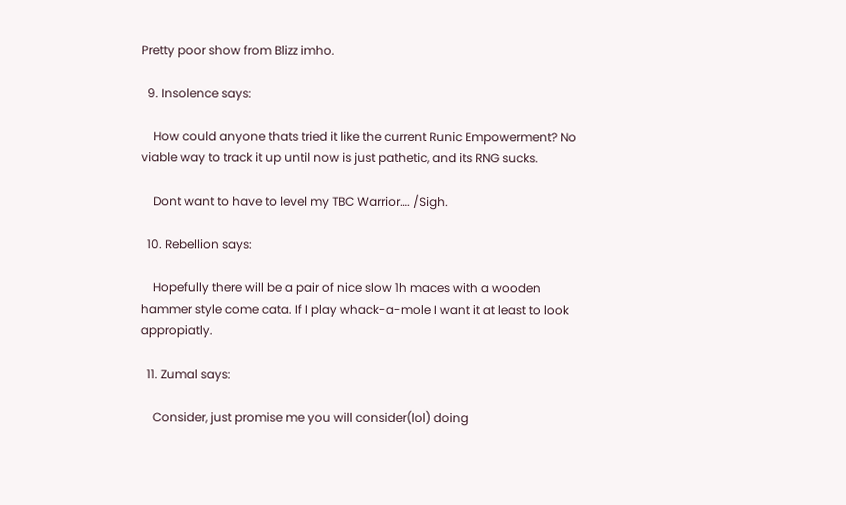Pretty poor show from Blizz imho.

  9. Insolence says:

    How could anyone thats tried it like the current Runic Empowerment? No viable way to track it up until now is just pathetic, and its RNG sucks.

    Dont want to have to level my TBC Warrior…. /Sigh.

  10. Rebellion says:

    Hopefully there will be a pair of nice slow 1h maces with a wooden hammer style come cata. If I play whack-a-mole I want it at least to look appropiatly.

  11. Zumal says:

    Consider, just promise me you will consider(lol) doing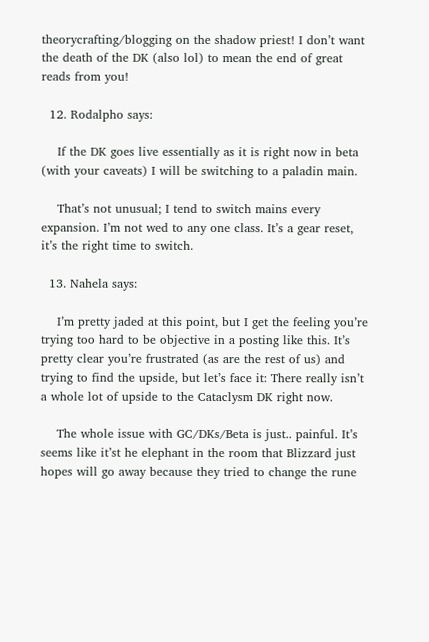theorycrafting/blogging on the shadow priest! I don’t want the death of the DK (also lol) to mean the end of great reads from you!

  12. Rodalpho says:

    If the DK goes live essentially as it is right now in beta (with your caveats) I will be switching to a paladin main.

    That’s not unusual; I tend to switch mains every expansion. I’m not wed to any one class. It’s a gear reset, it’s the right time to switch.

  13. Nahela says:

    I’m pretty jaded at this point, but I get the feeling you’re trying too hard to be objective in a posting like this. It’s pretty clear you’re frustrated (as are the rest of us) and trying to find the upside, but let’s face it: There really isn’t a whole lot of upside to the Cataclysm DK right now.

    The whole issue with GC/DKs/Beta is just.. painful. It’s seems like it’st he elephant in the room that Blizzard just hopes will go away because they tried to change the rune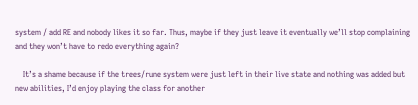system / add RE and nobody likes it so far. Thus, maybe if they just leave it eventually we’ll stop complaining and they won’t have to redo everything again?

    It’s a shame because if the trees/rune system were just left in their live state and nothing was added but new abilities, I’d enjoy playing the class for another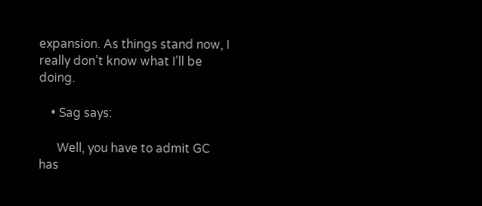expansion. As things stand now, I really don’t know what I’ll be doing.

    • Sag says:

      Well, you have to admit GC has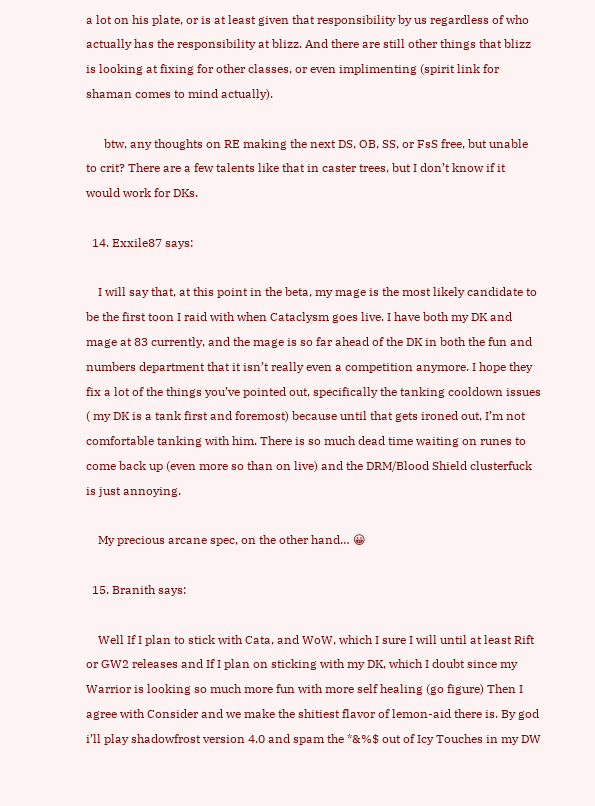a lot on his plate, or is at least given that responsibility by us regardless of who actually has the responsibility at blizz. And there are still other things that blizz is looking at fixing for other classes, or even implimenting (spirit link for shaman comes to mind actually).

      btw, any thoughts on RE making the next DS, OB, SS, or FsS free, but unable to crit? There are a few talents like that in caster trees, but I don’t know if it would work for DKs.

  14. Exxile87 says:

    I will say that, at this point in the beta, my mage is the most likely candidate to be the first toon I raid with when Cataclysm goes live. I have both my DK and mage at 83 currently, and the mage is so far ahead of the DK in both the fun and numbers department that it isn’t really even a competition anymore. I hope they fix a lot of the things you’ve pointed out, specifically the tanking cooldown issues ( my DK is a tank first and foremost) because until that gets ironed out, I’m not comfortable tanking with him. There is so much dead time waiting on runes to come back up (even more so than on live) and the DRM/Blood Shield clusterfuck is just annoying.

    My precious arcane spec, on the other hand… 😀

  15. Branith says:

    Well If I plan to stick with Cata, and WoW, which I sure I will until at least Rift or GW2 releases and If I plan on sticking with my DK, which I doubt since my Warrior is looking so much more fun with more self healing (go figure) Then I agree with Consider and we make the shitiest flavor of lemon-aid there is. By god i’ll play shadowfrost version 4.0 and spam the *&%$ out of Icy Touches in my DW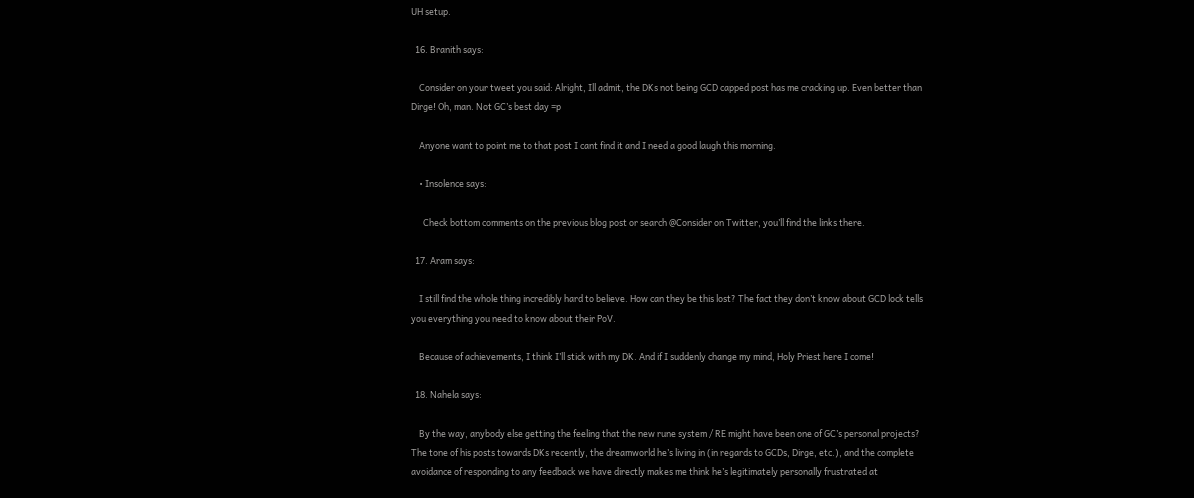UH setup.

  16. Branith says:

    Consider on your tweet you said: Alright, Ill admit, the DKs not being GCD capped post has me cracking up. Even better than Dirge! Oh, man. Not GC’s best day =p

    Anyone want to point me to that post I cant find it and I need a good laugh this morning.

    • Insolence says:

      Check bottom comments on the previous blog post or search @Consider on Twitter, you’ll find the links there.

  17. Aram says:

    I still find the whole thing incredibly hard to believe. How can they be this lost? The fact they don’t know about GCD lock tells you everything you need to know about their PoV.

    Because of achievements, I think I’ll stick with my DK. And if I suddenly change my mind, Holy Priest here I come!

  18. Nahela says:

    By the way, anybody else getting the feeling that the new rune system / RE might have been one of GC’s personal projects? The tone of his posts towards DKs recently, the dreamworld he’s living in (in regards to GCDs, Dirge, etc.), and the complete avoidance of responding to any feedback we have directly makes me think he’s legitimately personally frustrated at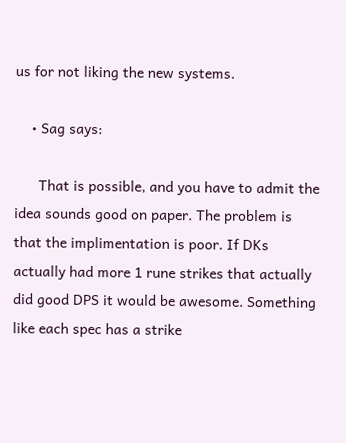us for not liking the new systems.

    • Sag says:

      That is possible, and you have to admit the idea sounds good on paper. The problem is that the implimentation is poor. If DKs actually had more 1 rune strikes that actually did good DPS it would be awesome. Something like each spec has a strike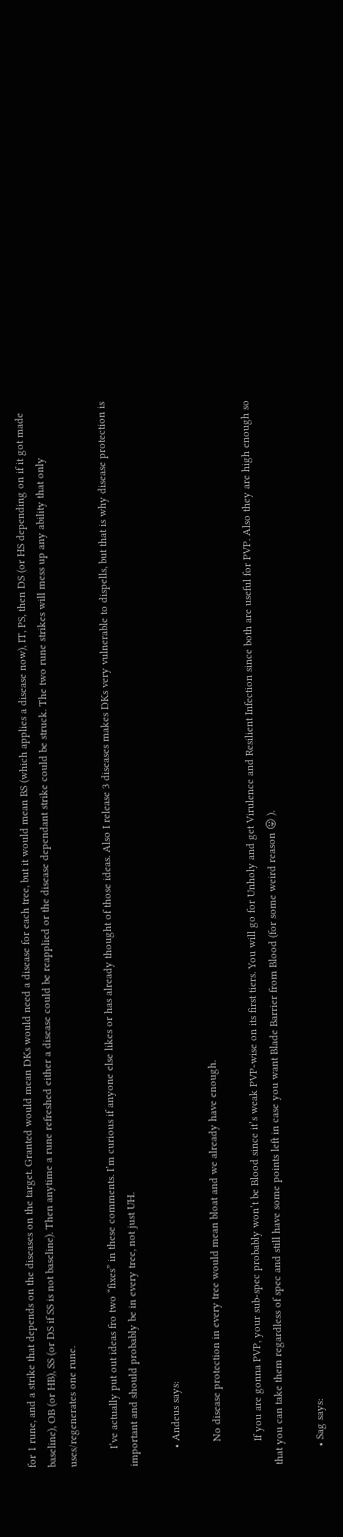for 1 rune, and a strike that depends on the diseases on the target. Granted would mean DKs would need a disease for each tree, but it would mean BS (which applies a disease now), IT, PS, then DS (or HS depending on if it got made baseline), OB (or HB), SS (or DS if SS is not baseline). Then anytime a rune refreshed either a disease could be reapplied or the disease dependant strike could be struck. The two rune strikes will mess up any ability that only uses/regenerates one rune.

      I’ve actually put out ideas fro two “fixes” in these comments. I’m curious if anyone else likes or has already thought of those ideas. Also I release 3 diseases makes DKs very vulnerable to dispells, but that is why disease protection is important and should probably be in every tree, not just UH.

      • Andeus says:

        No disease protection in every tree would mean bloat and we already have enough.

        If you are gonna PVP, your sub-spec probably won’t be Blood since it’s weak PVP-wise on its first tiers. You will go for Unholy and get Virulence and Resilient Infection since both are useful for PVP. Also they are high enough so that you can take them regardless of spec and still have some points left in case you want Blade Barrier from Blood (for some weird reason 😛 ).

      • Sag says: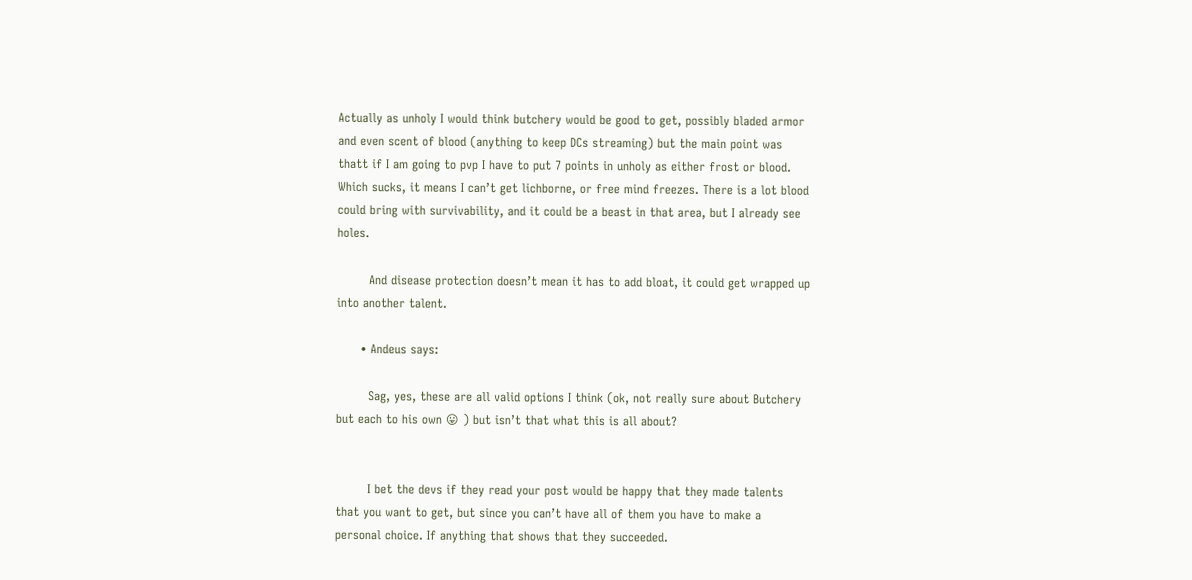Actually as unholy I would think butchery would be good to get, possibly bladed armor and even scent of blood (anything to keep DCs streaming) but the main point was thatt if I am going to pvp I have to put 7 points in unholy as either frost or blood. Which sucks, it means I can’t get lichborne, or free mind freezes. There is a lot blood could bring with survivability, and it could be a beast in that area, but I already see holes.

        And disease protection doesn’t mean it has to add bloat, it could get wrapped up into another talent.

      • Andeus says:

        Sag, yes, these are all valid options I think (ok, not really sure about Butchery but each to his own 😛 ) but isn’t that what this is all about?


        I bet the devs if they read your post would be happy that they made talents that you want to get, but since you can’t have all of them you have to make a personal choice. If anything that shows that they succeeded.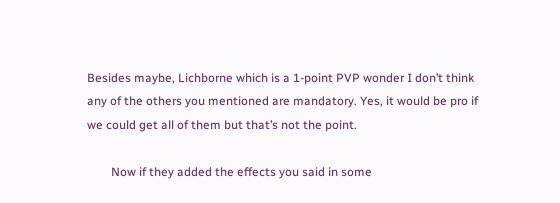Besides maybe, Lichborne which is a 1-point PVP wonder I don’t think any of the others you mentioned are mandatory. Yes, it would be pro if we could get all of them but that’s not the point.

        Now if they added the effects you said in some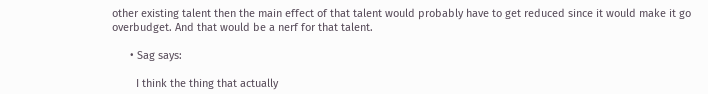other existing talent then the main effect of that talent would probably have to get reduced since it would make it go overbudget. And that would be a nerf for that talent.

      • Sag says:

        I think the thing that actually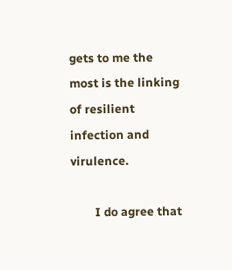gets to me the most is the linking of resilient infection and virulence.

        I do agree that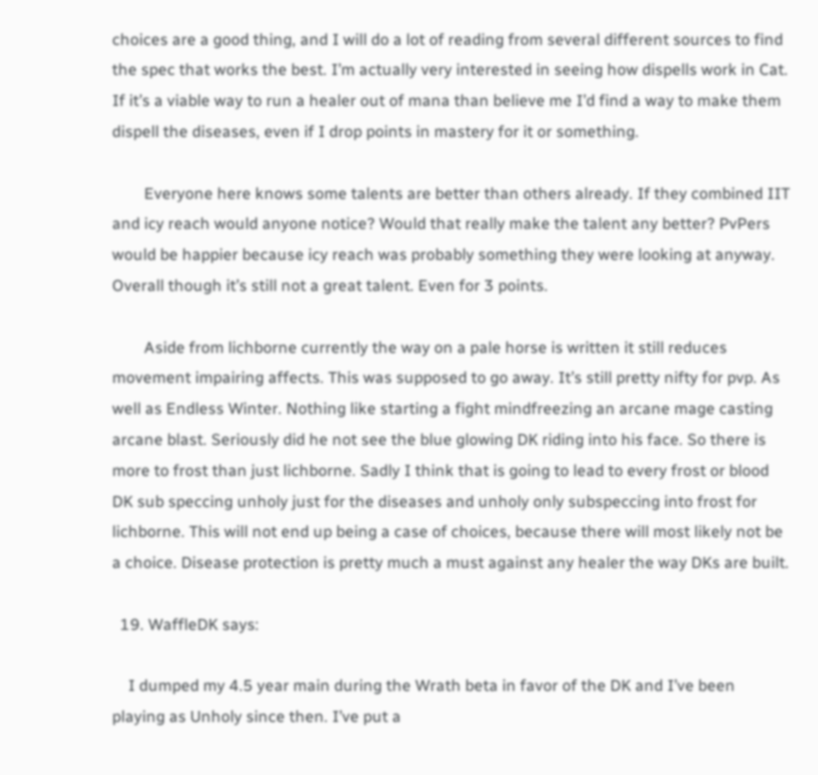choices are a good thing, and I will do a lot of reading from several different sources to find the spec that works the best. I’m actually very interested in seeing how dispells work in Cat. If it’s a viable way to run a healer out of mana than believe me I’d find a way to make them dispell the diseases, even if I drop points in mastery for it or something.

        Everyone here knows some talents are better than others already. If they combined IIT and icy reach would anyone notice? Would that really make the talent any better? PvPers would be happier because icy reach was probably something they were looking at anyway. Overall though it’s still not a great talent. Even for 3 points.

        Aside from lichborne currently the way on a pale horse is written it still reduces movement impairing affects. This was supposed to go away. It’s still pretty nifty for pvp. As well as Endless Winter. Nothing like starting a fight mindfreezing an arcane mage casting arcane blast. Seriously did he not see the blue glowing DK riding into his face. So there is more to frost than just lichborne. Sadly I think that is going to lead to every frost or blood DK sub speccing unholy just for the diseases and unholy only subspeccing into frost for lichborne. This will not end up being a case of choices, because there will most likely not be a choice. Disease protection is pretty much a must against any healer the way DKs are built.

  19. WaffleDK says:

    I dumped my 4.5 year main during the Wrath beta in favor of the DK and I’ve been playing as Unholy since then. I’ve put a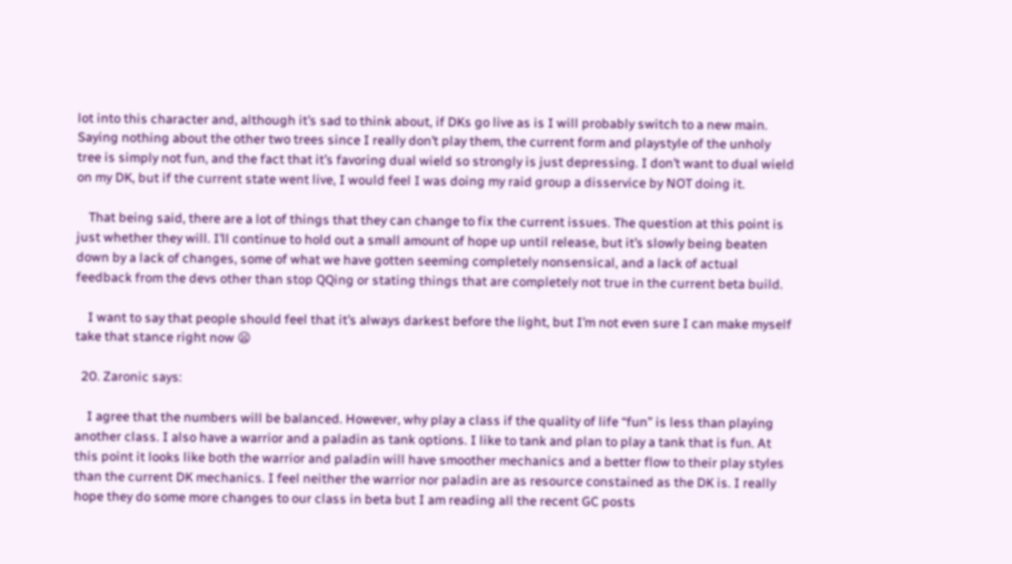lot into this character and, although it’s sad to think about, if DKs go live as is I will probably switch to a new main. Saying nothing about the other two trees since I really don’t play them, the current form and playstyle of the unholy tree is simply not fun, and the fact that it’s favoring dual wield so strongly is just depressing. I don’t want to dual wield on my DK, but if the current state went live, I would feel I was doing my raid group a disservice by NOT doing it.

    That being said, there are a lot of things that they can change to fix the current issues. The question at this point is just whether they will. I’ll continue to hold out a small amount of hope up until release, but it’s slowly being beaten down by a lack of changes, some of what we have gotten seeming completely nonsensical, and a lack of actual feedback from the devs other than stop QQing or stating things that are completely not true in the current beta build.

    I want to say that people should feel that it’s always darkest before the light, but I’m not even sure I can make myself take that stance right now 😦

  20. Zaronic says:

    I agree that the numbers will be balanced. However, why play a class if the quality of life “fun” is less than playing another class. I also have a warrior and a paladin as tank options. I like to tank and plan to play a tank that is fun. At this point it looks like both the warrior and paladin will have smoother mechanics and a better flow to their play styles than the current DK mechanics. I feel neither the warrior nor paladin are as resource constained as the DK is. I really hope they do some more changes to our class in beta but I am reading all the recent GC posts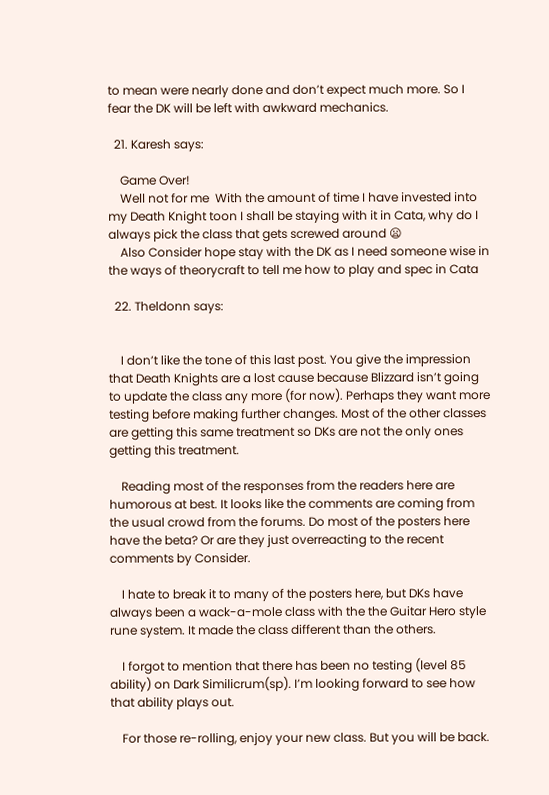to mean were nearly done and don’t expect much more. So I fear the DK will be left with awkward mechanics.

  21. Karesh says:

    Game Over!
    Well not for me  With the amount of time I have invested into my Death Knight toon I shall be staying with it in Cata, why do I always pick the class that gets screwed around 😦
    Also Consider hope stay with the DK as I need someone wise in the ways of theorycraft to tell me how to play and spec in Cata

  22. Theldonn says:


    I don’t like the tone of this last post. You give the impression that Death Knights are a lost cause because Blizzard isn’t going to update the class any more (for now). Perhaps they want more testing before making further changes. Most of the other classes are getting this same treatment so DKs are not the only ones getting this treatment.

    Reading most of the responses from the readers here are humorous at best. It looks like the comments are coming from the usual crowd from the forums. Do most of the posters here have the beta? Or are they just overreacting to the recent comments by Consider.

    I hate to break it to many of the posters here, but DKs have always been a wack-a-mole class with the the Guitar Hero style rune system. It made the class different than the others.

    I forgot to mention that there has been no testing (level 85 ability) on Dark Similicrum(sp). I’m looking forward to see how that ability plays out.

    For those re-rolling, enjoy your new class. But you will be back.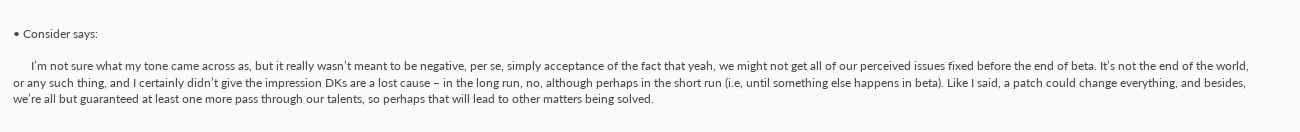• Consider says:

      I’m not sure what my tone came across as, but it really wasn’t meant to be negative, per se, simply acceptance of the fact that yeah, we might not get all of our perceived issues fixed before the end of beta. It’s not the end of the world, or any such thing, and I certainly didn’t give the impression DKs are a lost cause – in the long run, no, although perhaps in the short run (i.e, until something else happens in beta). Like I said, a patch could change everything, and besides, we’re all but guaranteed at least one more pass through our talents, so perhaps that will lead to other matters being solved.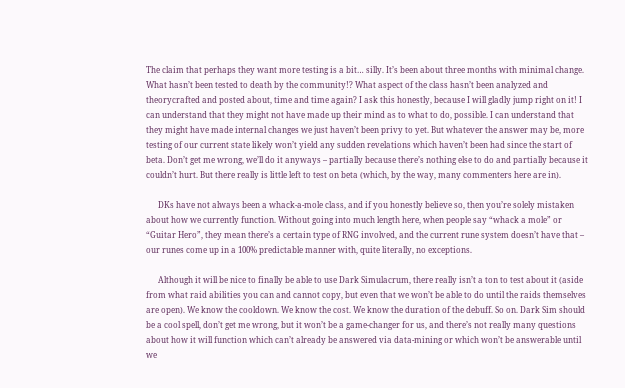The claim that perhaps they want more testing is a bit… silly. It’s been about three months with minimal change. What hasn’t been tested to death by the community!? What aspect of the class hasn’t been analyzed and theorycrafted and posted about, time and time again? I ask this honestly, because I will gladly jump right on it! I can understand that they might not have made up their mind as to what to do, possible. I can understand that they might have made internal changes we just haven’t been privy to yet. But whatever the answer may be, more testing of our current state likely won’t yield any sudden revelations which haven’t been had since the start of beta. Don’t get me wrong, we’ll do it anyways – partially because there’s nothing else to do and partially because it couldn’t hurt. But there really is little left to test on beta (which, by the way, many commenters here are in).

      DKs have not always been a whack-a-mole class, and if you honestly believe so, then you’re solely mistaken about how we currently function. Without going into much length here, when people say “whack a mole” or “Guitar Hero”, they mean there’s a certain type of RNG involved, and the current rune system doesn’t have that – our runes come up in a 100% predictable manner with, quite literally, no exceptions.

      Although it will be nice to finally be able to use Dark Simulacrum, there really isn’t a ton to test about it (aside from what raid abilities you can and cannot copy, but even that we won’t be able to do until the raids themselves are open). We know the cooldown. We know the cost. We know the duration of the debuff. So on. Dark Sim should be a cool spell, don’t get me wrong, but it won’t be a game-changer for us, and there’s not really many questions about how it will function which can’t already be answered via data-mining or which won’t be answerable until we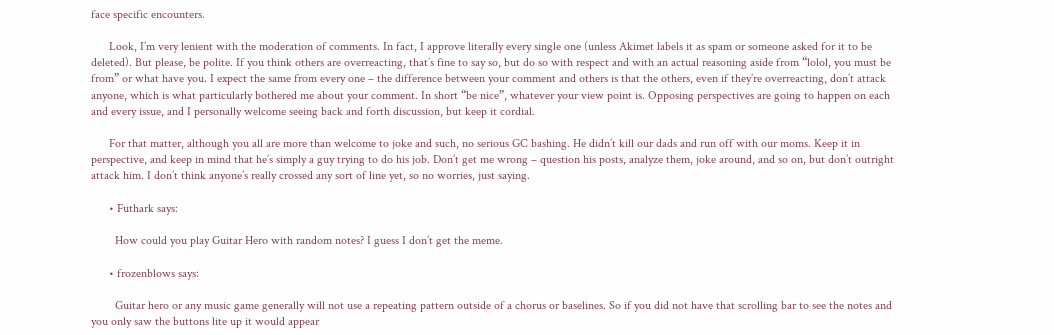face specific encounters.

      Look, I’m very lenient with the moderation of comments. In fact, I approve literally every single one (unless Akimet labels it as spam or someone asked for it to be deleted). But please, be polite. If you think others are overreacting, that’s fine to say so, but do so with respect and with an actual reasoning aside from “lolol, you must be from” or what have you. I expect the same from every one – the difference between your comment and others is that the others, even if they’re overreacting, don’t attack anyone, which is what particularly bothered me about your comment. In short “be nice”, whatever your view point is. Opposing perspectives are going to happen on each and every issue, and I personally welcome seeing back and forth discussion, but keep it cordial.

      For that matter, although you all are more than welcome to joke and such, no serious GC bashing. He didn’t kill our dads and run off with our moms. Keep it in perspective, and keep in mind that he’s simply a guy trying to do his job. Don’t get me wrong – question his posts, analyze them, joke around, and so on, but don’t outright attack him. I don’t think anyone’s really crossed any sort of line yet, so no worries, just saying.

      • Futhark says:

        How could you play Guitar Hero with random notes? I guess I don’t get the meme.

      • frozenblows says:

        Guitar hero or any music game generally will not use a repeating pattern outside of a chorus or baselines. So if you did not have that scrolling bar to see the notes and you only saw the buttons lite up it would appear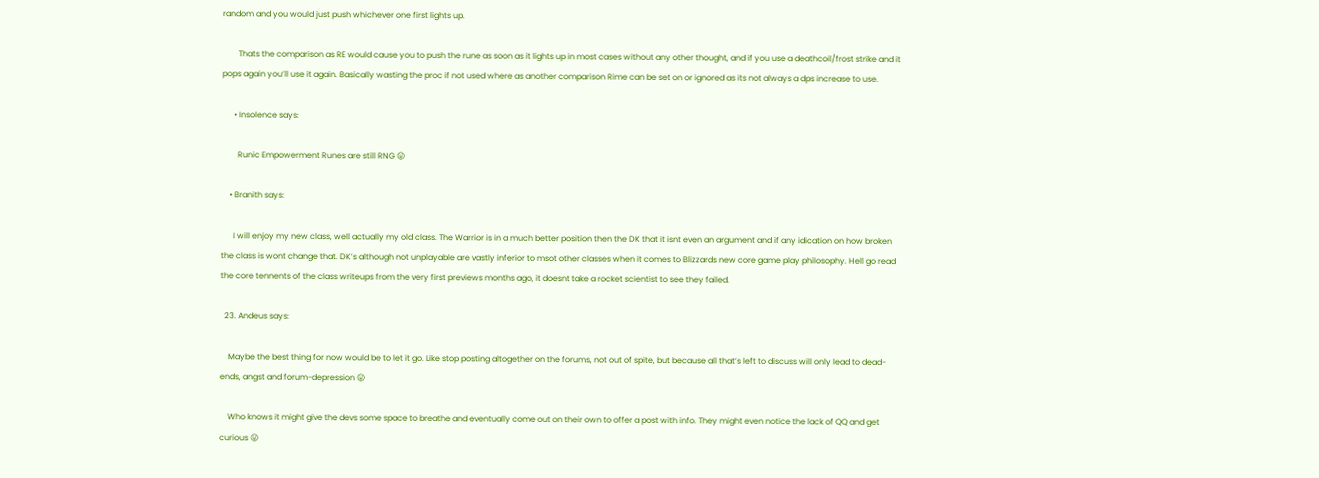random and you would just push whichever one first lights up.

        Thats the comparison as RE would cause you to push the rune as soon as it lights up in most cases without any other thought, and if you use a deathcoil/frost strike and it pops again you’ll use it again. Basically wasting the proc if not used where as another comparison Rime can be set on or ignored as its not always a dps increase to use.

      • Insolence says:

        Runic Empowerment Runes are still RNG 😛

    • Branith says:

      I will enjoy my new class, well actually my old class. The Warrior is in a much better position then the DK that it isnt even an argument and if any idication on how broken the class is wont change that. DK’s although not unplayable are vastly inferior to msot other classes when it comes to Blizzards new core game play philosophy. Hell go read the core tennents of the class writeups from the very first previews months ago, it doesnt take a rocket scientist to see they failed.

  23. Andeus says:

    Maybe the best thing for now would be to let it go. Like stop posting altogether on the forums, not out of spite, but because all that’s left to discuss will only lead to dead-ends, angst and forum-depression 😛

    Who knows it might give the devs some space to breathe and eventually come out on their own to offer a post with info. They might even notice the lack of QQ and get curious 😛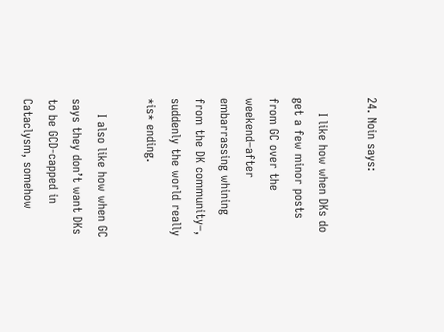24. Noin says:

    I like how when DKs do get a few minor posts from GC over the weekend–after embarrassing whining from the DK community–, suddenly the world really *is* ending.

    I also like how when GC says they don’t want DKs to be GCD-capped in Cataclysm, somehow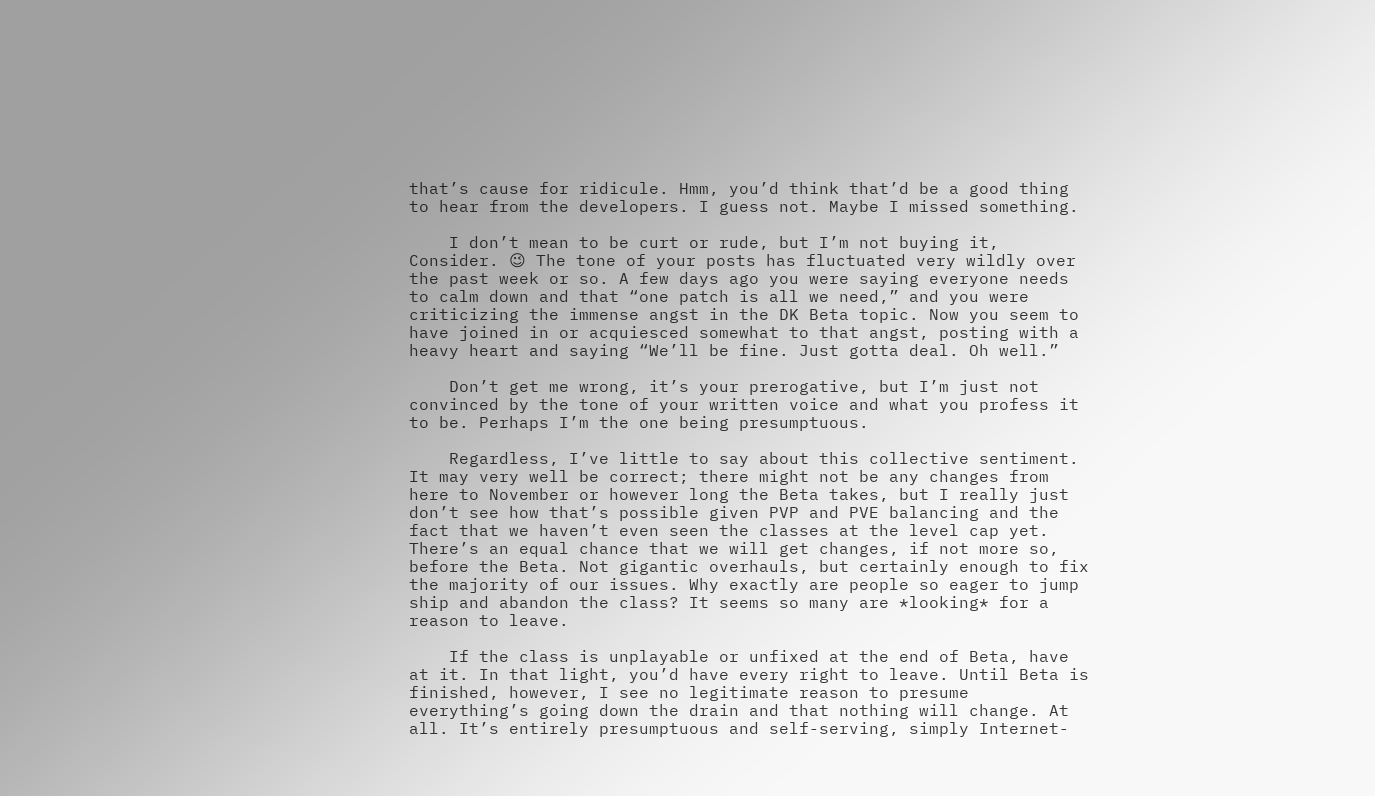that’s cause for ridicule. Hmm, you’d think that’d be a good thing to hear from the developers. I guess not. Maybe I missed something.

    I don’t mean to be curt or rude, but I’m not buying it, Consider. 😉 The tone of your posts has fluctuated very wildly over the past week or so. A few days ago you were saying everyone needs to calm down and that “one patch is all we need,” and you were criticizing the immense angst in the DK Beta topic. Now you seem to have joined in or acquiesced somewhat to that angst, posting with a heavy heart and saying “We’ll be fine. Just gotta deal. Oh well.”

    Don’t get me wrong, it’s your prerogative, but I’m just not convinced by the tone of your written voice and what you profess it to be. Perhaps I’m the one being presumptuous.

    Regardless, I’ve little to say about this collective sentiment. It may very well be correct; there might not be any changes from here to November or however long the Beta takes, but I really just don’t see how that’s possible given PVP and PVE balancing and the fact that we haven’t even seen the classes at the level cap yet. There’s an equal chance that we will get changes, if not more so, before the Beta. Not gigantic overhauls, but certainly enough to fix the majority of our issues. Why exactly are people so eager to jump ship and abandon the class? It seems so many are *looking* for a reason to leave.

    If the class is unplayable or unfixed at the end of Beta, have at it. In that light, you’d have every right to leave. Until Beta is finished, however, I see no legitimate reason to presume everything’s going down the drain and that nothing will change. At all. It’s entirely presumptuous and self-serving, simply Internet-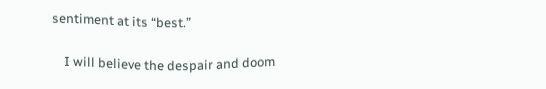sentiment at its “best.”

    I will believe the despair and doom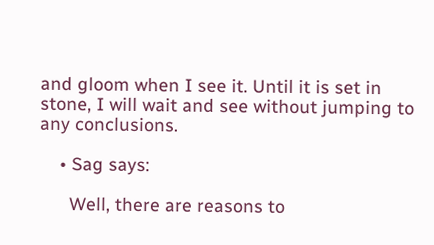and gloom when I see it. Until it is set in stone, I will wait and see without jumping to any conclusions.

    • Sag says:

      Well, there are reasons to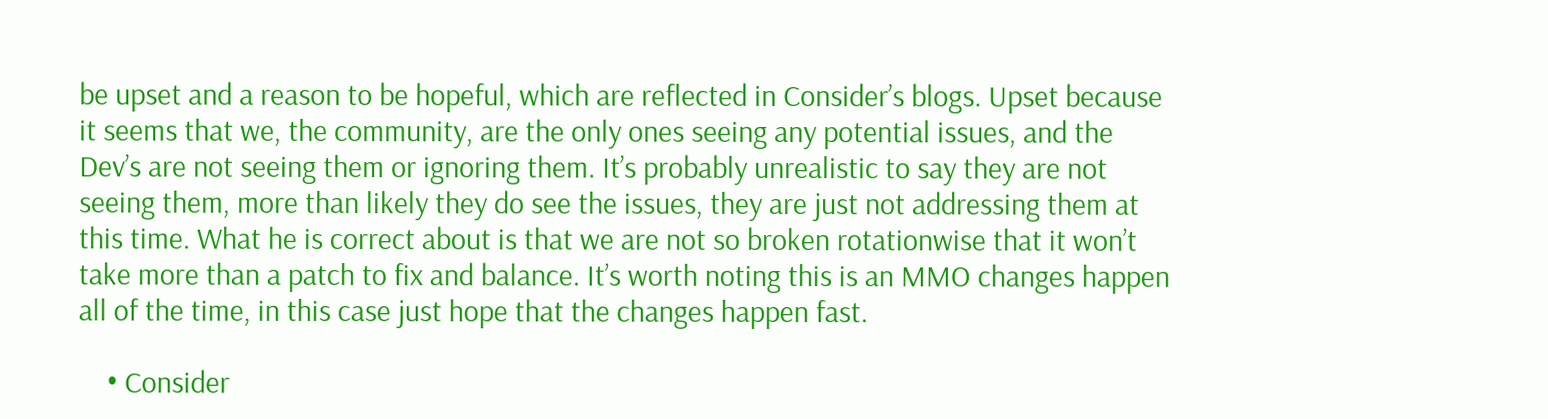be upset and a reason to be hopeful, which are reflected in Consider’s blogs. Upset because it seems that we, the community, are the only ones seeing any potential issues, and the Dev’s are not seeing them or ignoring them. It’s probably unrealistic to say they are not seeing them, more than likely they do see the issues, they are just not addressing them at this time. What he is correct about is that we are not so broken rotationwise that it won’t take more than a patch to fix and balance. It’s worth noting this is an MMO changes happen all of the time, in this case just hope that the changes happen fast.

    • Consider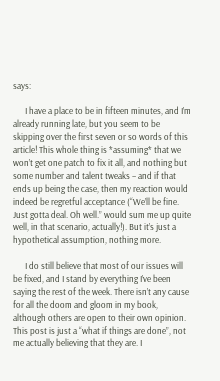says:

      I have a place to be in fifteen minutes, and I’m already running late, but you seem to be skipping over the first seven or so words of this article! This whole thing is *assuming* that we won’t get one patch to fix it all, and nothing but some number and talent tweaks – and if that ends up being the case, then my reaction would indeed be regretful acceptance (“We’ll be fine. Just gotta deal. Oh well.” would sum me up quite well, in that scenario, actually!). But it’s just a hypothetical assumption, nothing more.

      I do still believe that most of our issues will be fixed, and I stand by everything I’ve been saying the rest of the week. There isn’t any cause for all the doom and gloom in my book, although others are open to their own opinion. This post is just a “what if things are done”, not me actually believing that they are. I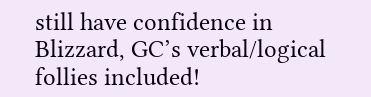still have confidence in Blizzard, GC’s verbal/logical follies included!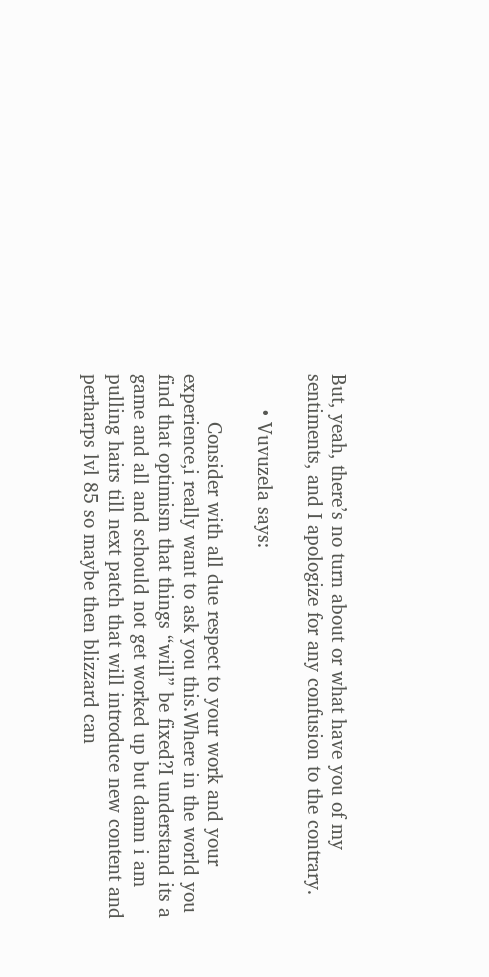But, yeah, there’s no turn about or what have you of my sentiments, and I apologize for any confusion to the contrary.

      • Vuvuzela says:

        Consider with all due respect to your work and your experience,i really want to ask you this.Where in the world you find that optimism that things “will” be fixed?I understand its a game and all and schould not get worked up but damn i am pulling hairs till next patch that will introduce new content and perharps lvl 85 so maybe then blizzard can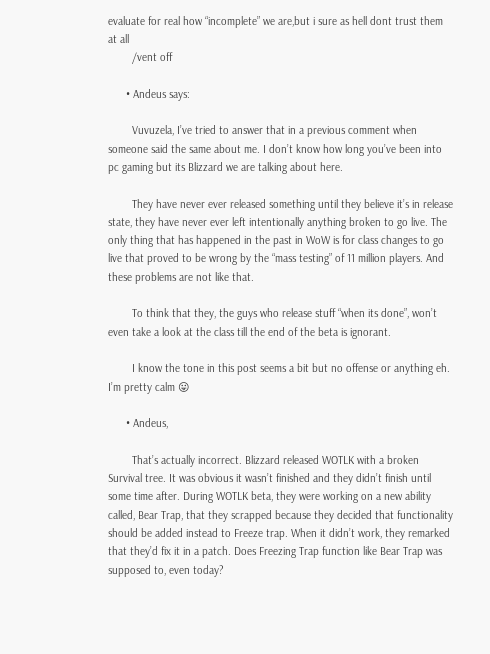evaluate for real how “incomplete” we are,but i sure as hell dont trust them at all
        /vent off

      • Andeus says:

        Vuvuzela, I’ve tried to answer that in a previous comment when someone said the same about me. I don’t know how long you’ve been into pc gaming but its Blizzard we are talking about here.

        They have never ever released something until they believe it’s in release state, they have never ever left intentionally anything broken to go live. The only thing that has happened in the past in WoW is for class changes to go live that proved to be wrong by the “mass testing” of 11 million players. And these problems are not like that.

        To think that they, the guys who release stuff “when its done”, won’t even take a look at the class till the end of the beta is ignorant.

        I know the tone in this post seems a bit but no offense or anything eh. I’m pretty calm 😛

      • Andeus,

        That’s actually incorrect. Blizzard released WOTLK with a broken Survival tree. It was obvious it wasn’t finished and they didn’t finish until some time after. During WOTLK beta, they were working on a new ability called, Bear Trap, that they scrapped because they decided that functionality should be added instead to Freeze trap. When it didn’t work, they remarked that they’d fix it in a patch. Does Freezing Trap function like Bear Trap was supposed to, even today?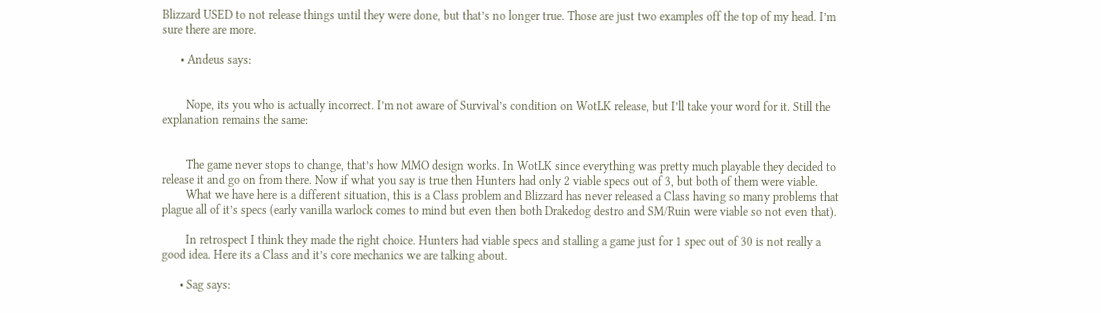Blizzard USED to not release things until they were done, but that’s no longer true. Those are just two examples off the top of my head. I’m sure there are more.

      • Andeus says:


        Nope, its you who is actually incorrect. I’m not aware of Survival’s condition on WotLK release, but I’ll take your word for it. Still the explanation remains the same:


        The game never stops to change, that’s how MMO design works. In WotLK since everything was pretty much playable they decided to release it and go on from there. Now if what you say is true then Hunters had only 2 viable specs out of 3, but both of them were viable.
        What we have here is a different situation, this is a Class problem and Blizzard has never released a Class having so many problems that plague all of it’s specs (early vanilla warlock comes to mind but even then both Drakedog destro and SM/Ruin were viable so not even that).

        In retrospect I think they made the right choice. Hunters had viable specs and stalling a game just for 1 spec out of 30 is not really a good idea. Here its a Class and it’s core mechanics we are talking about.

      • Sag says: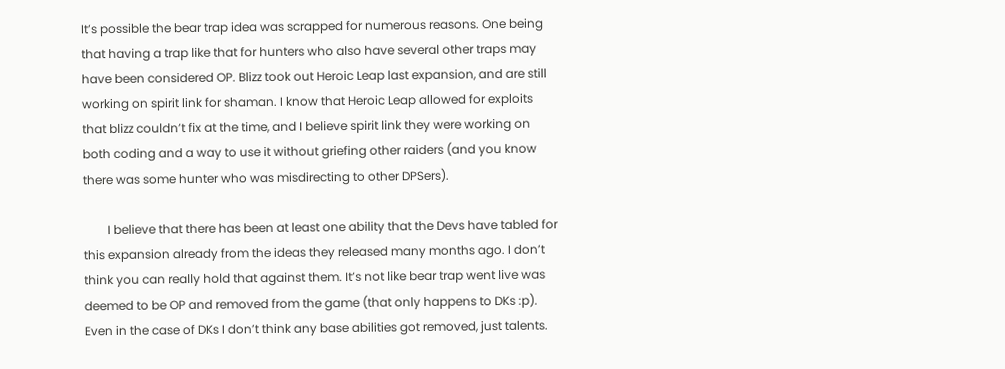It’s possible the bear trap idea was scrapped for numerous reasons. One being that having a trap like that for hunters who also have several other traps may have been considered OP. Blizz took out Heroic Leap last expansion, and are still working on spirit link for shaman. I know that Heroic Leap allowed for exploits that blizz couldn’t fix at the time, and I believe spirit link they were working on both coding and a way to use it without griefing other raiders (and you know there was some hunter who was misdirecting to other DPSers).

        I believe that there has been at least one ability that the Devs have tabled for this expansion already from the ideas they released many months ago. I don’t think you can really hold that against them. It’s not like bear trap went live was deemed to be OP and removed from the game (that only happens to DKs :p). Even in the case of DKs I don’t think any base abilities got removed, just talents.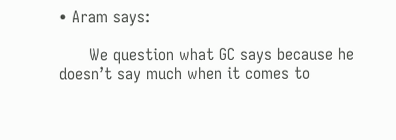• Aram says:

      We question what GC says because he doesn’t say much when it comes to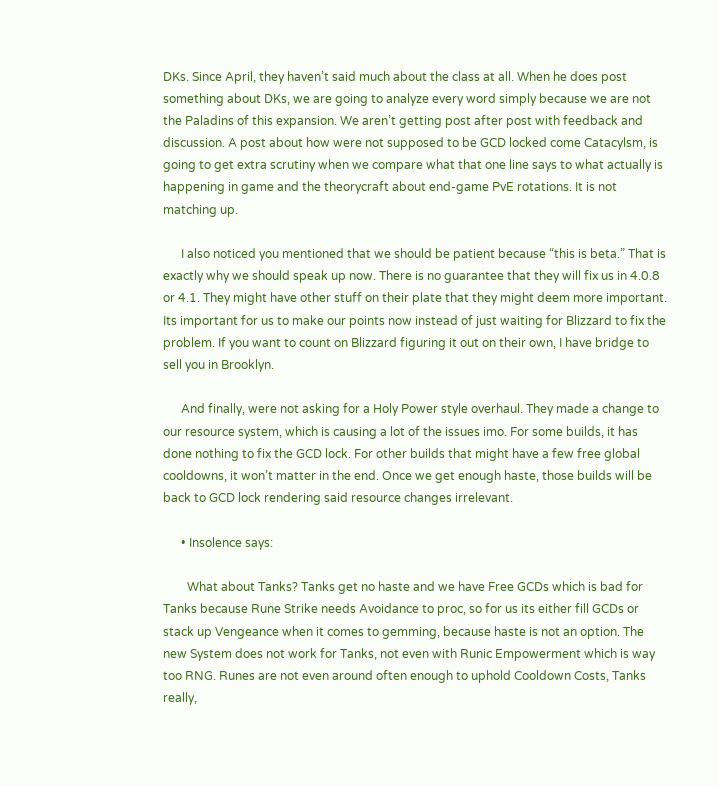DKs. Since April, they haven’t said much about the class at all. When he does post something about DKs, we are going to analyze every word simply because we are not the Paladins of this expansion. We aren’t getting post after post with feedback and discussion. A post about how were not supposed to be GCD locked come Catacylsm, is going to get extra scrutiny when we compare what that one line says to what actually is happening in game and the theorycraft about end-game PvE rotations. It is not matching up.

      I also noticed you mentioned that we should be patient because “this is beta.” That is exactly why we should speak up now. There is no guarantee that they will fix us in 4.0.8 or 4.1. They might have other stuff on their plate that they might deem more important. Its important for us to make our points now instead of just waiting for Blizzard to fix the problem. If you want to count on Blizzard figuring it out on their own, I have bridge to sell you in Brooklyn.

      And finally, were not asking for a Holy Power style overhaul. They made a change to our resource system, which is causing a lot of the issues imo. For some builds, it has done nothing to fix the GCD lock. For other builds that might have a few free global cooldowns, it won’t matter in the end. Once we get enough haste, those builds will be back to GCD lock rendering said resource changes irrelevant.

      • Insolence says:

        What about Tanks? Tanks get no haste and we have Free GCDs which is bad for Tanks because Rune Strike needs Avoidance to proc, so for us its either fill GCDs or stack up Vengeance when it comes to gemming, because haste is not an option. The new System does not work for Tanks, not even with Runic Empowerment which is way too RNG. Runes are not even around often enough to uphold Cooldown Costs, Tanks really,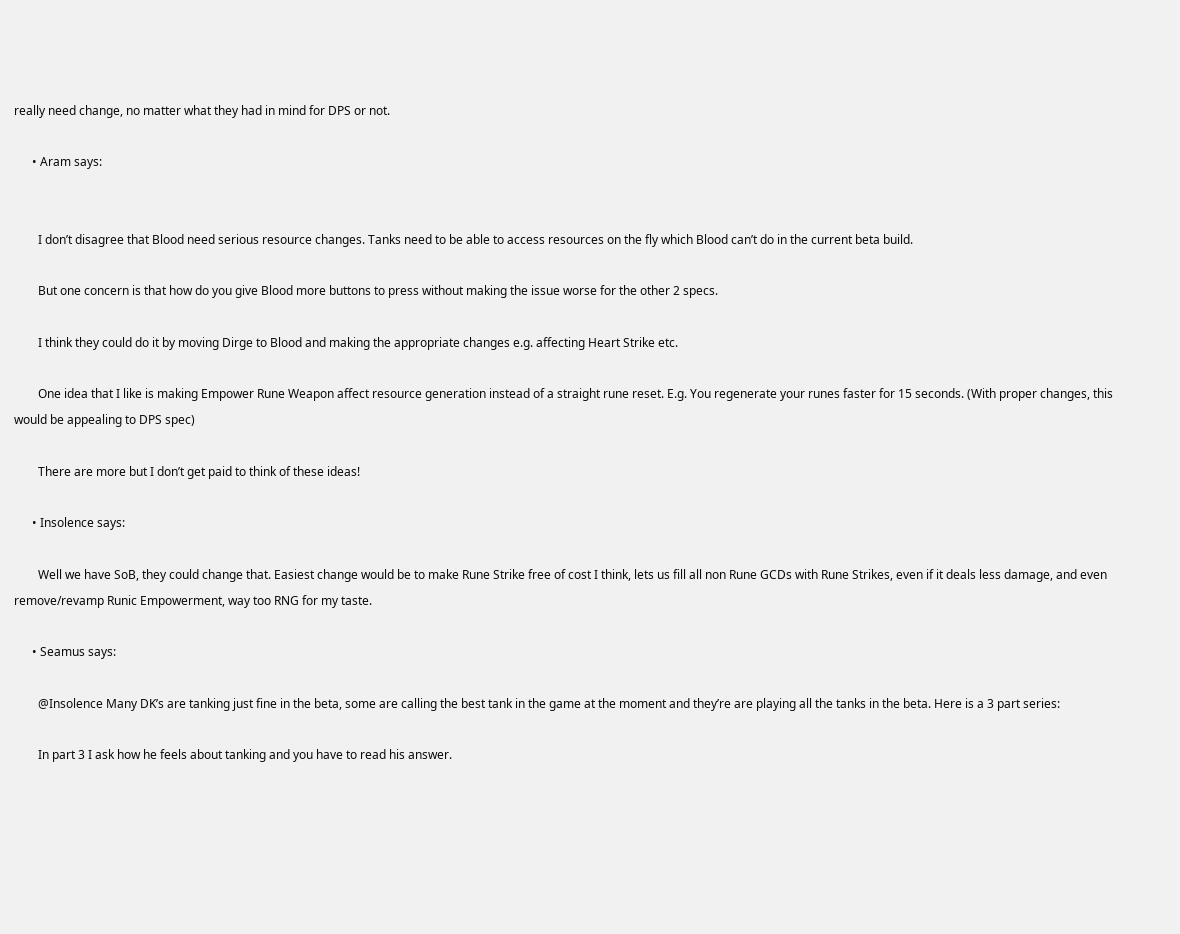really need change, no matter what they had in mind for DPS or not.

      • Aram says:


        I don’t disagree that Blood need serious resource changes. Tanks need to be able to access resources on the fly which Blood can’t do in the current beta build.

        But one concern is that how do you give Blood more buttons to press without making the issue worse for the other 2 specs.

        I think they could do it by moving Dirge to Blood and making the appropriate changes e.g. affecting Heart Strike etc.

        One idea that I like is making Empower Rune Weapon affect resource generation instead of a straight rune reset. E.g. You regenerate your runes faster for 15 seconds. (With proper changes, this would be appealing to DPS spec)

        There are more but I don’t get paid to think of these ideas!

      • Insolence says:

        Well we have SoB, they could change that. Easiest change would be to make Rune Strike free of cost I think, lets us fill all non Rune GCDs with Rune Strikes, even if it deals less damage, and even remove/revamp Runic Empowerment, way too RNG for my taste.

      • Seamus says:

        @Insolence Many DK’s are tanking just fine in the beta, some are calling the best tank in the game at the moment and they’re are playing all the tanks in the beta. Here is a 3 part series:

        In part 3 I ask how he feels about tanking and you have to read his answer.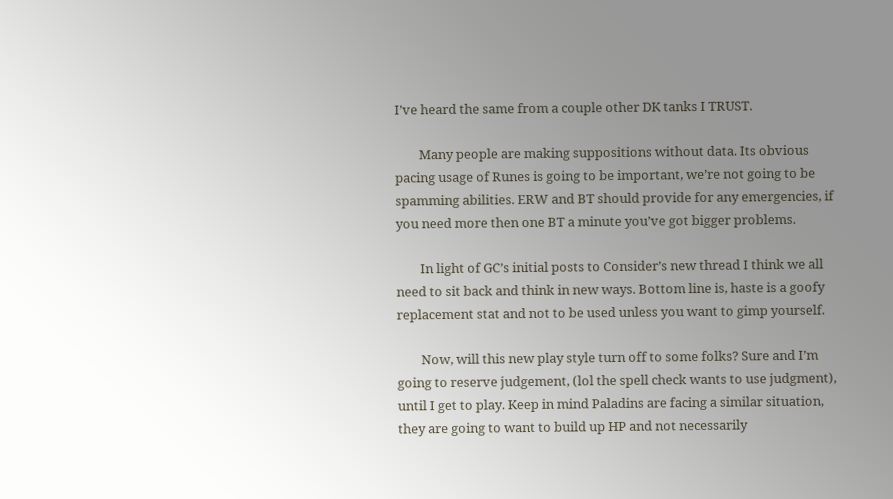I’ve heard the same from a couple other DK tanks I TRUST.

        Many people are making suppositions without data. Its obvious pacing usage of Runes is going to be important, we’re not going to be spamming abilities. ERW and BT should provide for any emergencies, if you need more then one BT a minute you’ve got bigger problems.

        In light of GC’s initial posts to Consider’s new thread I think we all need to sit back and think in new ways. Bottom line is, haste is a goofy replacement stat and not to be used unless you want to gimp yourself.

        Now, will this new play style turn off to some folks? Sure and I’m going to reserve judgement, (lol the spell check wants to use judgment), until I get to play. Keep in mind Paladins are facing a similar situation, they are going to want to build up HP and not necessarily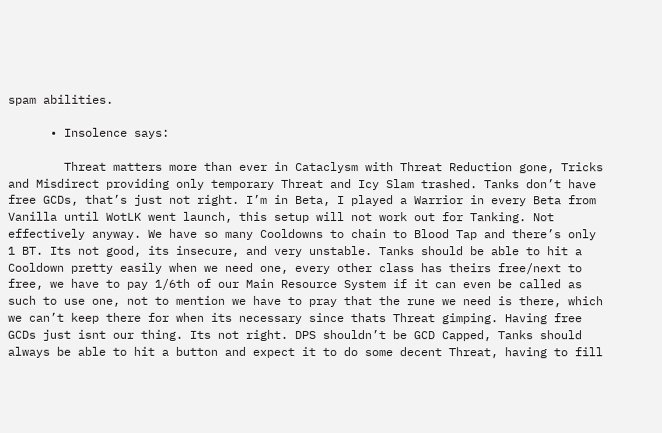spam abilities.

      • Insolence says:

        Threat matters more than ever in Cataclysm with Threat Reduction gone, Tricks and Misdirect providing only temporary Threat and Icy Slam trashed. Tanks don’t have free GCDs, that’s just not right. I’m in Beta, I played a Warrior in every Beta from Vanilla until WotLK went launch, this setup will not work out for Tanking. Not effectively anyway. We have so many Cooldowns to chain to Blood Tap and there’s only 1 BT. Its not good, its insecure, and very unstable. Tanks should be able to hit a Cooldown pretty easily when we need one, every other class has theirs free/next to free, we have to pay 1/6th of our Main Resource System if it can even be called as such to use one, not to mention we have to pray that the rune we need is there, which we can’t keep there for when its necessary since thats Threat gimping. Having free GCDs just isnt our thing. Its not right. DPS shouldn’t be GCD Capped, Tanks should always be able to hit a button and expect it to do some decent Threat, having to fill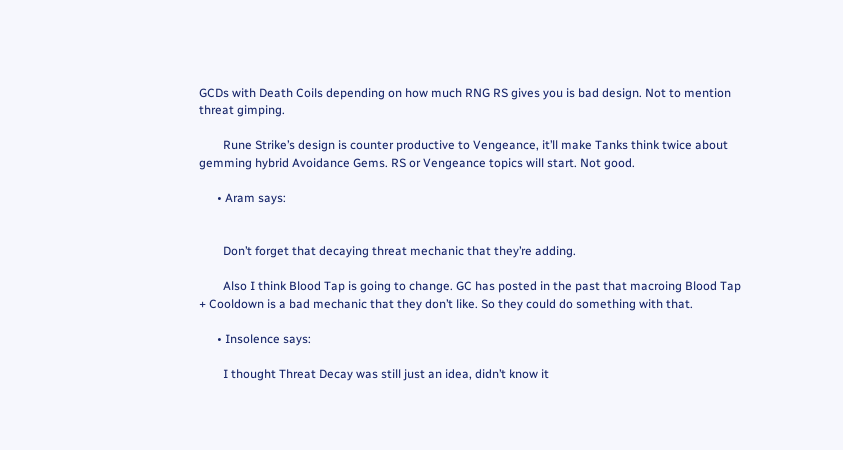GCDs with Death Coils depending on how much RNG RS gives you is bad design. Not to mention threat gimping.

        Rune Strike’s design is counter productive to Vengeance, it’ll make Tanks think twice about gemming hybrid Avoidance Gems. RS or Vengeance topics will start. Not good.

      • Aram says:


        Don’t forget that decaying threat mechanic that they’re adding.

        Also I think Blood Tap is going to change. GC has posted in the past that macroing Blood Tap + Cooldown is a bad mechanic that they don’t like. So they could do something with that.

      • Insolence says:

        I thought Threat Decay was still just an idea, didn’t know it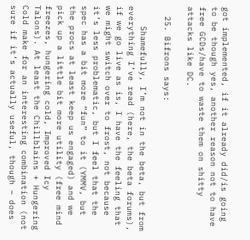got implemented, if it already did/is going to be though yes, another reason not to have free GCDs/have to waste them on shitty attacks like DC.

  25. Bifrons says:

    Shamefully, I’m not in the beta, but from everything I’ve read (here, the beta forums), if we go live as is, I have the feeling that we might switch over to frost, not because it’s less problematic, but I feel that the spec has a bit more “fun” to it (YMMV, but the procs at least keep us engaged) and we pick up a little bit more utility (free mind freezes, hungering cold, Improved Icy Talons). At least the Chillblains + Hungering Cold make for an interesting combination (not sure if it’s actually useful, though – does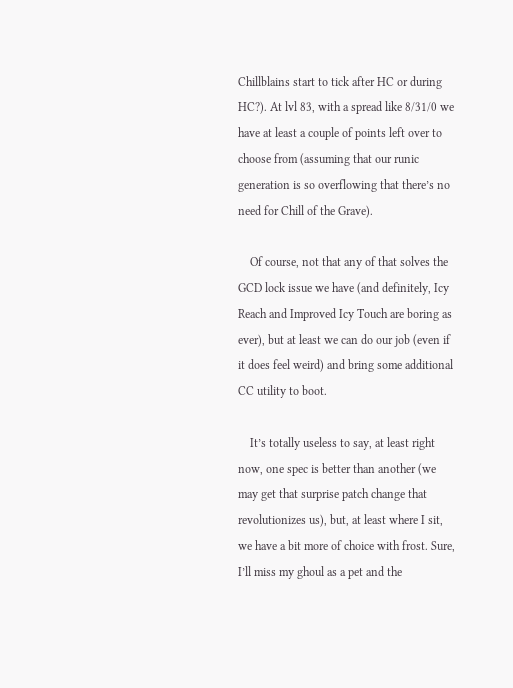Chillblains start to tick after HC or during HC?). At lvl 83, with a spread like 8/31/0 we have at least a couple of points left over to choose from (assuming that our runic generation is so overflowing that there’s no need for Chill of the Grave).

    Of course, not that any of that solves the GCD lock issue we have (and definitely, Icy Reach and Improved Icy Touch are boring as ever), but at least we can do our job (even if it does feel weird) and bring some additional CC utility to boot.

    It’s totally useless to say, at least right now, one spec is better than another (we may get that surprise patch change that revolutionizes us), but, at least where I sit, we have a bit more of choice with frost. Sure, I’ll miss my ghoul as a pet and the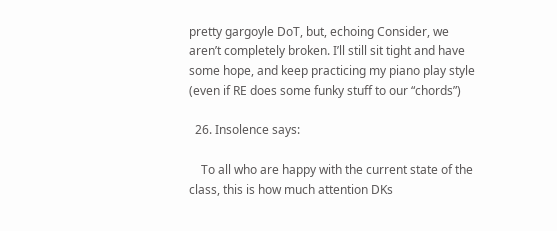pretty gargoyle DoT, but, echoing Consider, we aren’t completely broken. I’ll still sit tight and have some hope, and keep practicing my piano play style (even if RE does some funky stuff to our “chords”)

  26. Insolence says:

    To all who are happy with the current state of the class, this is how much attention DKs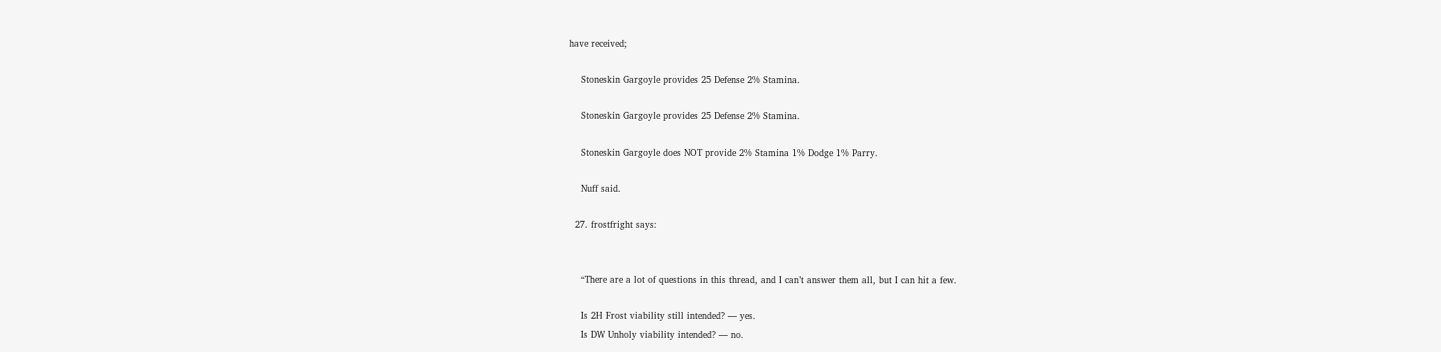have received;

    Stoneskin Gargoyle provides 25 Defense 2% Stamina.

    Stoneskin Gargoyle provides 25 Defense 2% Stamina.

    Stoneskin Gargoyle does NOT provide 2% Stamina 1% Dodge 1% Parry.

    Nuff said.

  27. frostfright says:


    “There are a lot of questions in this thread, and I can’t answer them all, but I can hit a few.

    Is 2H Frost viability still intended? — yes.
    Is DW Unholy viability intended? — no.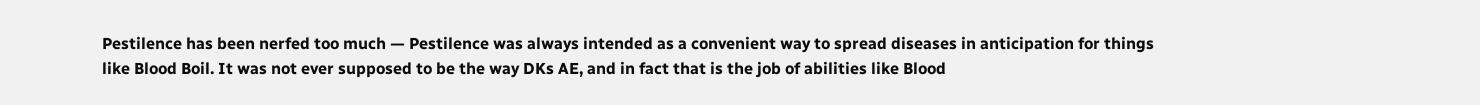Pestilence has been nerfed too much — Pestilence was always intended as a convenient way to spread diseases in anticipation for things like Blood Boil. It was not ever supposed to be the way DKs AE, and in fact that is the job of abilities like Blood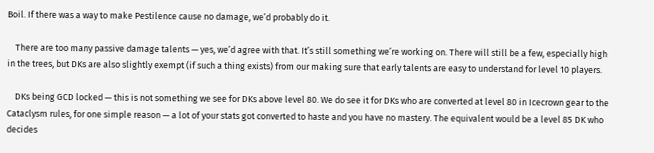Boil. If there was a way to make Pestilence cause no damage, we’d probably do it.

    There are too many passive damage talents — yes, we’d agree with that. It’s still something we’re working on. There will still be a few, especially high in the trees, but DKs are also slightly exempt (if such a thing exists) from our making sure that early talents are easy to understand for level 10 players.

    DKs being GCD locked — this is not something we see for DKs above level 80. We do see it for DKs who are converted at level 80 in Icecrown gear to the Cataclysm rules, for one simple reason — a lot of your stats got converted to haste and you have no mastery. The equivalent would be a level 85 DK who decides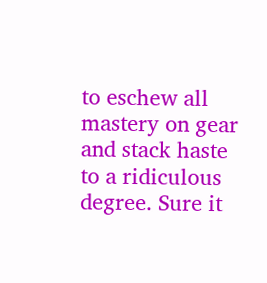to eschew all mastery on gear and stack haste to a ridiculous degree. Sure it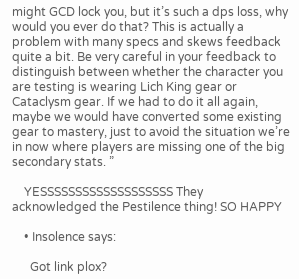might GCD lock you, but it’s such a dps loss, why would you ever do that? This is actually a problem with many specs and skews feedback quite a bit. Be very careful in your feedback to distinguish between whether the character you are testing is wearing Lich King gear or Cataclysm gear. If we had to do it all again, maybe we would have converted some existing gear to mastery, just to avoid the situation we’re in now where players are missing one of the big secondary stats. ”

    YESSSSSSSSSSSSSSSSSSS They acknowledged the Pestilence thing! SO HAPPY

    • Insolence says:

      Got link plox?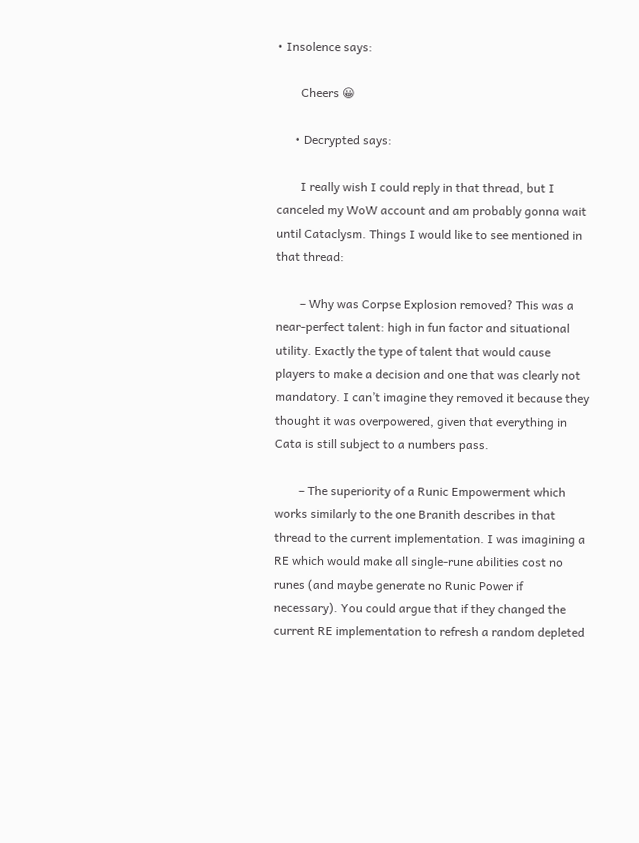• Insolence says:

        Cheers 😀

      • Decrypted says:

        I really wish I could reply in that thread, but I canceled my WoW account and am probably gonna wait until Cataclysm. Things I would like to see mentioned in that thread:

        – Why was Corpse Explosion removed? This was a near-perfect talent: high in fun factor and situational utility. Exactly the type of talent that would cause players to make a decision and one that was clearly not mandatory. I can’t imagine they removed it because they thought it was overpowered, given that everything in Cata is still subject to a numbers pass.

        – The superiority of a Runic Empowerment which works similarly to the one Branith describes in that thread to the current implementation. I was imagining a RE which would make all single-rune abilities cost no runes (and maybe generate no Runic Power if necessary). You could argue that if they changed the current RE implementation to refresh a random depleted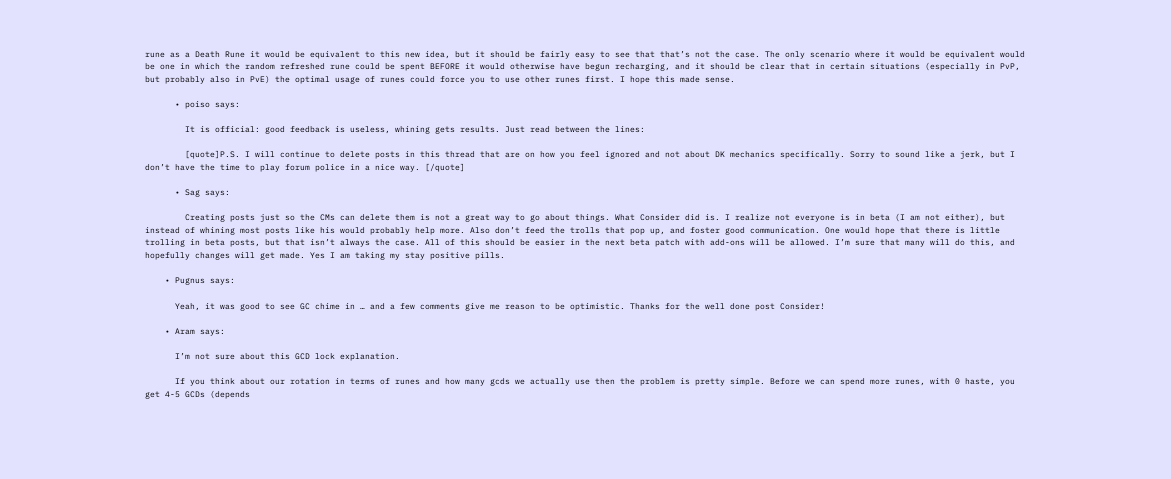rune as a Death Rune it would be equivalent to this new idea, but it should be fairly easy to see that that’s not the case. The only scenario where it would be equivalent would be one in which the random refreshed rune could be spent BEFORE it would otherwise have begun recharging, and it should be clear that in certain situations (especially in PvP, but probably also in PvE) the optimal usage of runes could force you to use other runes first. I hope this made sense.

      • poiso says:

        It is official: good feedback is useless, whining gets results. Just read between the lines:

        [quote]P.S. I will continue to delete posts in this thread that are on how you feel ignored and not about DK mechanics specifically. Sorry to sound like a jerk, but I don’t have the time to play forum police in a nice way. [/quote]

      • Sag says:

        Creating posts just so the CMs can delete them is not a great way to go about things. What Consider did is. I realize not everyone is in beta (I am not either), but instead of whining most posts like his would probably help more. Also don’t feed the trolls that pop up, and foster good communication. One would hope that there is little trolling in beta posts, but that isn’t always the case. All of this should be easier in the next beta patch with add-ons will be allowed. I’m sure that many will do this, and hopefully changes will get made. Yes I am taking my stay positive pills.

    • Pugnus says:

      Yeah, it was good to see GC chime in … and a few comments give me reason to be optimistic. Thanks for the well done post Consider!

    • Aram says:

      I’m not sure about this GCD lock explanation.

      If you think about our rotation in terms of runes and how many gcds we actually use then the problem is pretty simple. Before we can spend more runes, with 0 haste, you get 4-5 GCDs (depends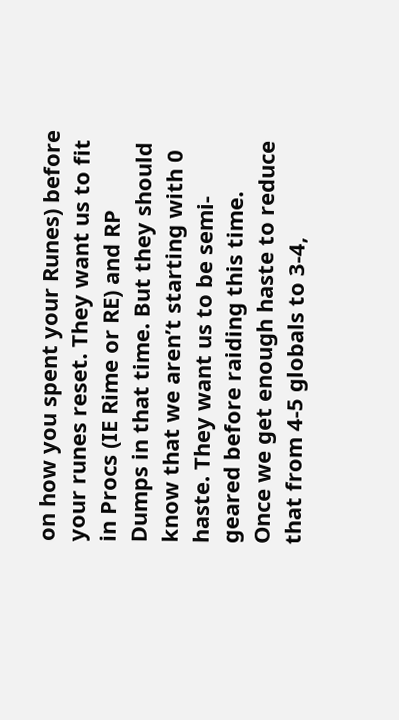on how you spent your Runes) before your runes reset. They want us to fit in Procs (IE Rime or RE) and RP Dumps in that time. But they should know that we aren’t starting with 0 haste. They want us to be semi-geared before raiding this time. Once we get enough haste to reduce that from 4-5 globals to 3-4,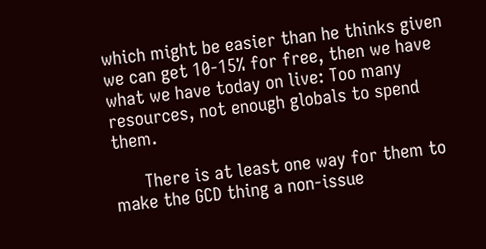which might be easier than he thinks given we can get 10-15% for free, then we have what we have today on live: Too many resources, not enough globals to spend them.

      There is at least one way for them to make the GCD thing a non-issue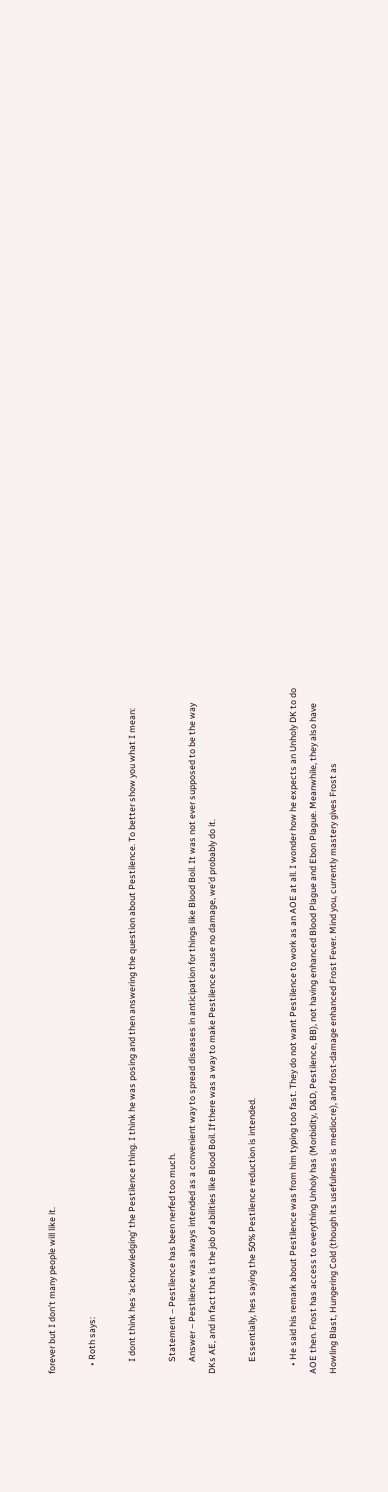forever but I don’t many people will like it.

    • Roth says:

      I dont think hes ‘acknowledging’ the Pestilence thing. I think he was posing and then answering the question about Pestilence. To better show you what I mean:

      Statement – Pestilence has been nerfed too much.
      Answer – Pestilence was always intended as a convenient way to spread diseases in anticipation for things like Blood Boil. It was not ever supposed to be the way DKs AE, and in fact that is the job of abilities like Blood Boil. If there was a way to make Pestilence cause no damage, we’d probably do it.

      Essentially, hes saying the 50% Pestilence reduction is intended.

    • He said his remark about Pestilence was from him typing too fast. They do not want Pestilence to work as an AOE at all. I wonder how he expects an Unholy DK to do AOE then. Frost has access to everything Unholy has (Morbidity, D&D, Pestilence, BB), not having enhanced Blood Plague and Ebon Plague. Meanwhile, they also have Howling Blast, Hungering Cold (though its usefulness is mediocre), and frost-damage enhanced Frost Fever. Mind you, currently mastery gives Frost as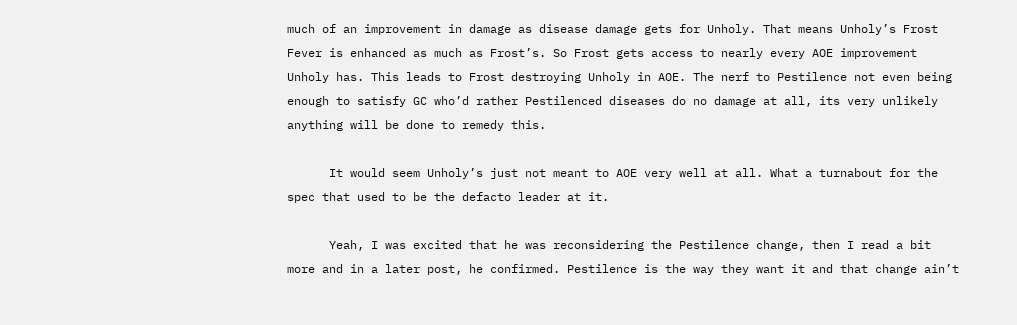much of an improvement in damage as disease damage gets for Unholy. That means Unholy’s Frost Fever is enhanced as much as Frost’s. So Frost gets access to nearly every AOE improvement Unholy has. This leads to Frost destroying Unholy in AOE. The nerf to Pestilence not even being enough to satisfy GC who’d rather Pestilenced diseases do no damage at all, its very unlikely anything will be done to remedy this.

      It would seem Unholy’s just not meant to AOE very well at all. What a turnabout for the spec that used to be the defacto leader at it.

      Yeah, I was excited that he was reconsidering the Pestilence change, then I read a bit more and in a later post, he confirmed. Pestilence is the way they want it and that change ain’t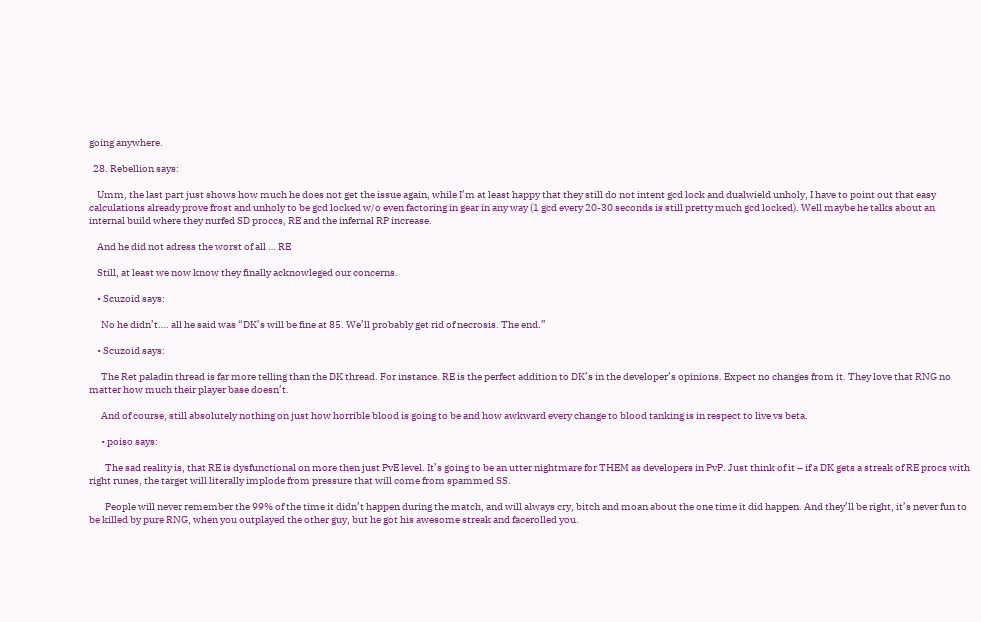going anywhere.

  28. Rebellion says:

    Umm, the last part just shows how much he does not get the issue again, while I’m at least happy that they still do not intent gcd lock and dualwield unholy, I have to point out that easy calculations already prove frost and unholy to be gcd locked w/o even factoring in gear in any way (1 gcd every 20-30 seconds is still pretty much gcd locked). Well maybe he talks about an internal build where they nurfed SD proccs, RE and the infernal RP increase.

    And he did not adress the worst of all … RE

    Still, at least we now know they finally acknowleged our concerns.

    • Scuzoid says:

      No he didn’t…. all he said was “DK’s will be fine at 85. We’ll probably get rid of necrosis. The end.”

    • Scuzoid says:

      The Ret paladin thread is far more telling than the DK thread. For instance. RE is the perfect addition to DK’s in the developer’s opinions. Expect no changes from it. They love that RNG no matter how much their player base doesn’t.

      And of course, still absolutely nothing on just how horrible blood is going to be and how awkward every change to blood tanking is in respect to live vs beta.

      • poiso says:

        The sad reality is, that RE is dysfunctional on more then just PvE level. It’s going to be an utter nightmare for THEM as developers in PvP. Just think of it – if a DK gets a streak of RE procs with right runes, the target will literally implode from pressure that will come from spammed SS.

        People will never remember the 99% of the time it didn’t happen during the match, and will always cry, bitch and moan about the one time it did happen. And they’ll be right, it’s never fun to be killed by pure RNG, when you outplayed the other guy, but he got his awesome streak and facerolled you.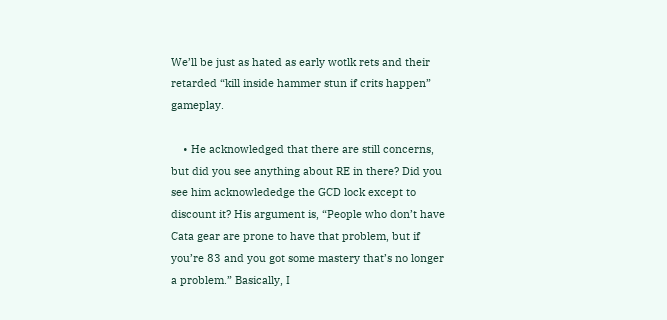We’ll be just as hated as early wotlk rets and their retarded “kill inside hammer stun if crits happen” gameplay.

    • He acknowledged that there are still concerns, but did you see anything about RE in there? Did you see him acknowlededge the GCD lock except to discount it? His argument is, “People who don’t have Cata gear are prone to have that problem, but if you’re 83 and you got some mastery that’s no longer a problem.” Basically, I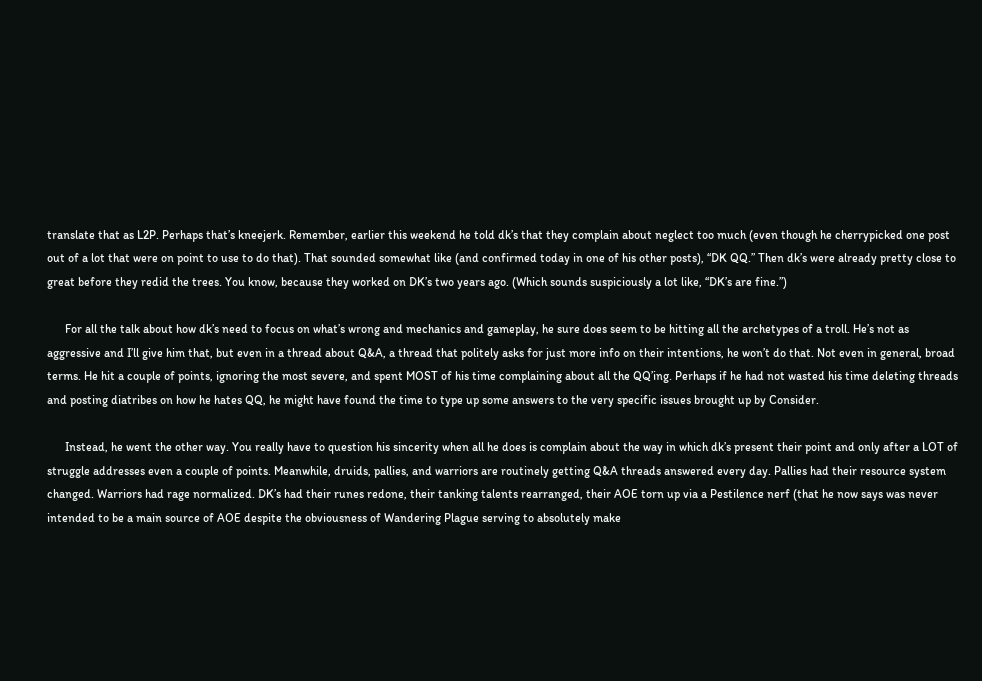translate that as L2P. Perhaps that’s kneejerk. Remember, earlier this weekend he told dk’s that they complain about neglect too much (even though he cherrypicked one post out of a lot that were on point to use to do that). That sounded somewhat like (and confirmed today in one of his other posts), “DK QQ.” Then dk’s were already pretty close to great before they redid the trees. You know, because they worked on DK’s two years ago. (Which sounds suspiciously a lot like, “DK’s are fine.”)

      For all the talk about how dk’s need to focus on what’s wrong and mechanics and gameplay, he sure does seem to be hitting all the archetypes of a troll. He’s not as aggressive and I’ll give him that, but even in a thread about Q&A, a thread that politely asks for just more info on their intentions, he won’t do that. Not even in general, broad terms. He hit a couple of points, ignoring the most severe, and spent MOST of his time complaining about all the QQ’ing. Perhaps if he had not wasted his time deleting threads and posting diatribes on how he hates QQ, he might have found the time to type up some answers to the very specific issues brought up by Consider.

      Instead, he went the other way. You really have to question his sincerity when all he does is complain about the way in which dk’s present their point and only after a LOT of struggle addresses even a couple of points. Meanwhile, druids, pallies, and warriors are routinely getting Q&A threads answered every day. Pallies had their resource system changed. Warriors had rage normalized. DK’s had their runes redone, their tanking talents rearranged, their AOE torn up via a Pestilence nerf (that he now says was never intended to be a main source of AOE despite the obviousness of Wandering Plague serving to absolutely make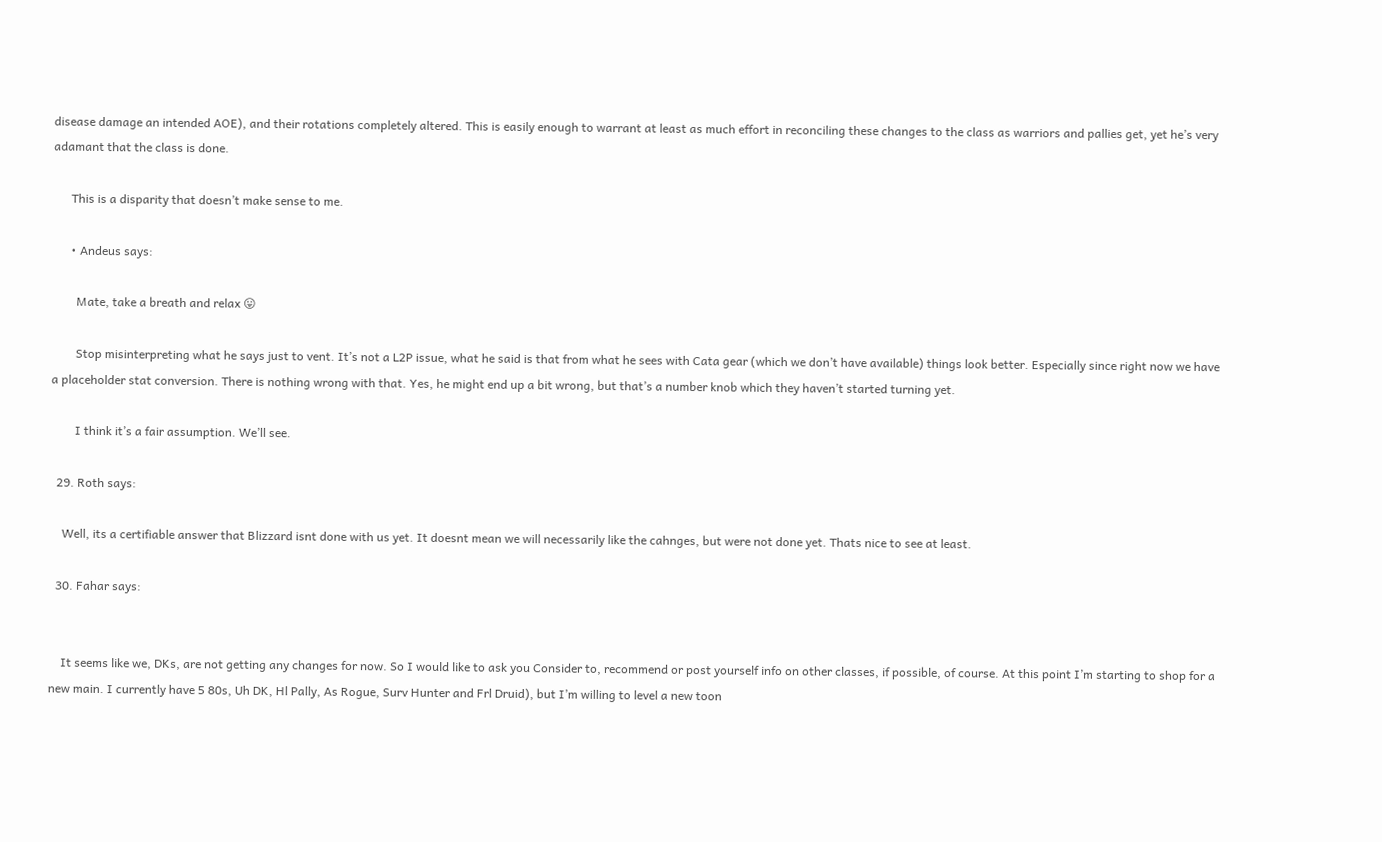disease damage an intended AOE), and their rotations completely altered. This is easily enough to warrant at least as much effort in reconciling these changes to the class as warriors and pallies get, yet he’s very adamant that the class is done.

      This is a disparity that doesn’t make sense to me.

      • Andeus says:

        Mate, take a breath and relax 😛

        Stop misinterpreting what he says just to vent. It’s not a L2P issue, what he said is that from what he sees with Cata gear (which we don’t have available) things look better. Especially since right now we have a placeholder stat conversion. There is nothing wrong with that. Yes, he might end up a bit wrong, but that’s a number knob which they haven’t started turning yet.

        I think it’s a fair assumption. We’ll see.

  29. Roth says:

    Well, its a certifiable answer that Blizzard isnt done with us yet. It doesnt mean we will necessarily like the cahnges, but were not done yet. Thats nice to see at least.

  30. Fahar says:


    It seems like we, DKs, are not getting any changes for now. So I would like to ask you Consider to, recommend or post yourself info on other classes, if possible, of course. At this point I’m starting to shop for a new main. I currently have 5 80s, Uh DK, Hl Pally, As Rogue, Surv Hunter and Frl Druid), but I’m willing to level a new toon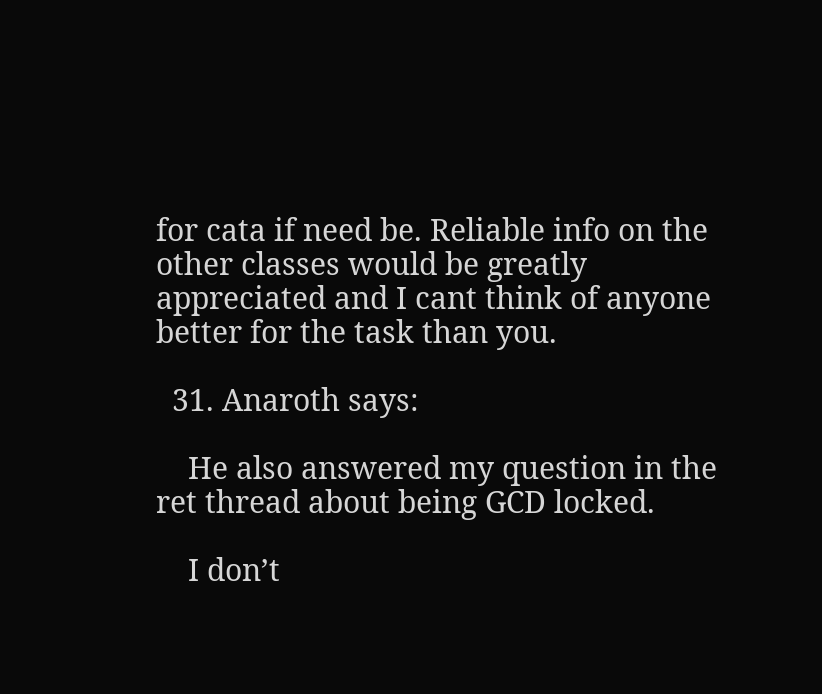for cata if need be. Reliable info on the other classes would be greatly appreciated and I cant think of anyone better for the task than you.

  31. Anaroth says:

    He also answered my question in the ret thread about being GCD locked.

    I don’t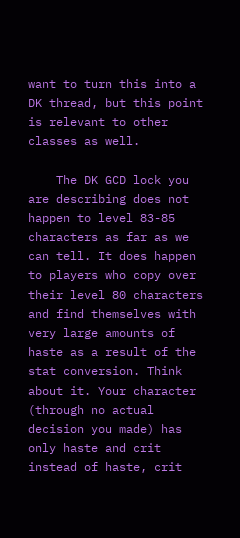want to turn this into a DK thread, but this point is relevant to other classes as well.

    The DK GCD lock you are describing does not happen to level 83-85 characters as far as we can tell. It does happen to players who copy over their level 80 characters and find themselves with very large amounts of haste as a result of the stat conversion. Think about it. Your character (through no actual decision you made) has only haste and crit instead of haste, crit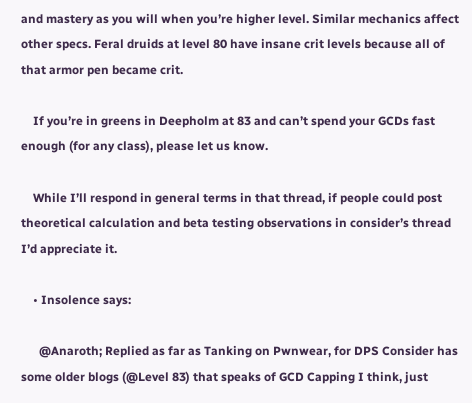and mastery as you will when you’re higher level. Similar mechanics affect other specs. Feral druids at level 80 have insane crit levels because all of that armor pen became crit.

    If you’re in greens in Deepholm at 83 and can’t spend your GCDs fast enough (for any class), please let us know.

    While I’ll respond in general terms in that thread, if people could post theoretical calculation and beta testing observations in consider’s thread I’d appreciate it.

    • Insolence says:

      @Anaroth; Replied as far as Tanking on Pwnwear, for DPS Consider has some older blogs (@Level 83) that speaks of GCD Capping I think, just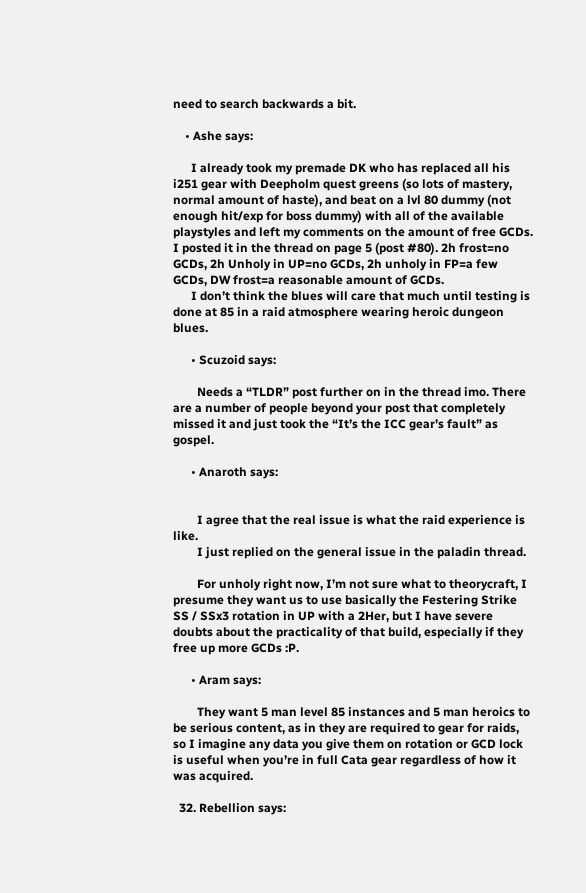need to search backwards a bit.

    • Ashe says:

      I already took my premade DK who has replaced all his i251 gear with Deepholm quest greens (so lots of mastery, normal amount of haste), and beat on a lvl 80 dummy (not enough hit/exp for boss dummy) with all of the available playstyles and left my comments on the amount of free GCDs. I posted it in the thread on page 5 (post #80). 2h frost=no GCDs, 2h Unholy in UP=no GCDs, 2h unholy in FP=a few GCDs, DW frost=a reasonable amount of GCDs.
      I don’t think the blues will care that much until testing is done at 85 in a raid atmosphere wearing heroic dungeon blues.

      • Scuzoid says:

        Needs a “TLDR” post further on in the thread imo. There are a number of people beyond your post that completely missed it and just took the “It’s the ICC gear’s fault” as gospel.

      • Anaroth says:


        I agree that the real issue is what the raid experience is like.
        I just replied on the general issue in the paladin thread.

        For unholy right now, I’m not sure what to theorycraft, I presume they want us to use basically the Festering Strike SS / SSx3 rotation in UP with a 2Her, but I have severe doubts about the practicality of that build, especially if they free up more GCDs :P.

      • Aram says:

        They want 5 man level 85 instances and 5 man heroics to be serious content, as in they are required to gear for raids, so I imagine any data you give them on rotation or GCD lock is useful when you’re in full Cata gear regardless of how it was acquired.

  32. Rebellion says: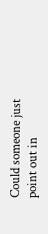Could someone just point out in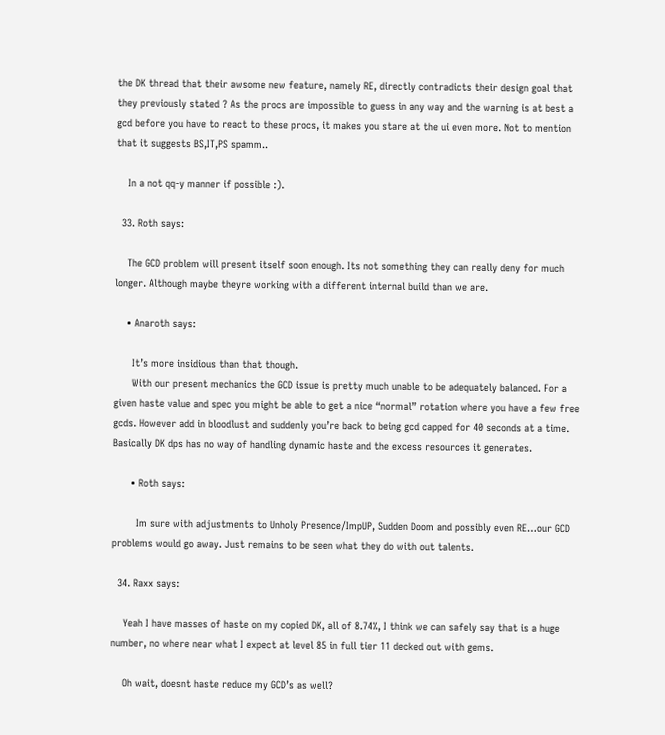the DK thread that their awsome new feature, namely RE, directly contradicts their design goal that they previously stated ? As the procs are impossible to guess in any way and the warning is at best a gcd before you have to react to these procs, it makes you stare at the ui even more. Not to mention that it suggests BS,IT,PS spamm..

    In a not qq-y manner if possible :).

  33. Roth says:

    The GCD problem will present itself soon enough. Its not something they can really deny for much longer. Although maybe theyre working with a different internal build than we are.

    • Anaroth says:

      It’s more insidious than that though.
      With our present mechanics the GCD issue is pretty much unable to be adequately balanced. For a given haste value and spec you might be able to get a nice “normal” rotation where you have a few free gcds. However add in bloodlust and suddenly you’re back to being gcd capped for 40 seconds at a time. Basically DK dps has no way of handling dynamic haste and the excess resources it generates.

      • Roth says:

        Im sure with adjustments to Unholy Presence/ImpUP, Sudden Doom and possibly even RE…our GCD problems would go away. Just remains to be seen what they do with out talents.

  34. Raxx says:

    Yeah I have masses of haste on my copied DK, all of 8.74%, I think we can safely say that is a huge number, no where near what I expect at level 85 in full tier 11 decked out with gems.

    Oh wait, doesnt haste reduce my GCD’s as well?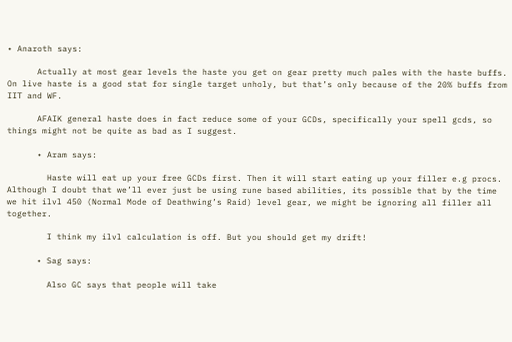• Anaroth says:

      Actually at most gear levels the haste you get on gear pretty much pales with the haste buffs. On live haste is a good stat for single target unholy, but that’s only because of the 20% buffs from IIT and WF.

      AFAIK general haste does in fact reduce some of your GCDs, specifically your spell gcds, so things might not be quite as bad as I suggest.

      • Aram says:

        Haste will eat up your free GCDs first. Then it will start eating up your filler e.g procs. Although I doubt that we’ll ever just be using rune based abilities, its possible that by the time we hit ilvl 450 (Normal Mode of Deathwing’s Raid) level gear, we might be ignoring all filler all together.

        I think my ilvl calculation is off. But you should get my drift!

      • Sag says:

        Also GC says that people will take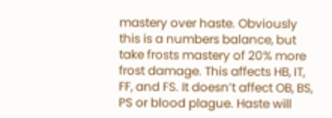mastery over haste. Obviously this is a numbers balance, but take frosts mastery of 20% more frost damage. This affects HB, IT, FF, and FS. It doesn’t affect OB, BS, PS or blood plague. Haste will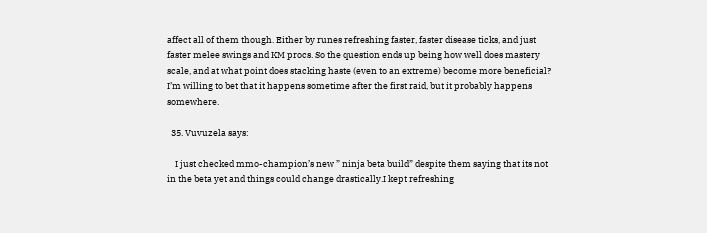affect all of them though. Either by runes refreshing faster, faster disease ticks, and just faster melee swings and KM procs. So the question ends up being how well does mastery scale, and at what point does stacking haste (even to an extreme) become more beneficial? I’m willing to bet that it happens sometime after the first raid, but it probably happens somewhere.

  35. Vuvuzela says:

    I just checked mmo-champion’s new ” ninja beta build” despite them saying that its not in the beta yet and things could change drastically.I kept refreshing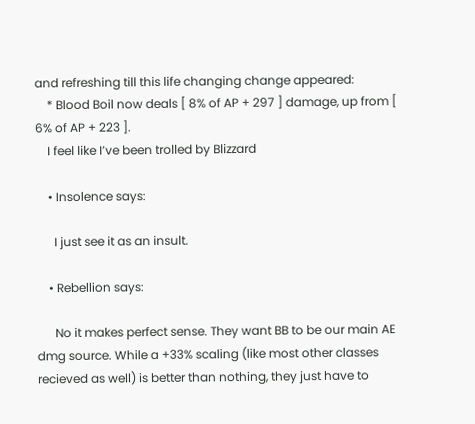and refreshing till this life changing change appeared:
    * Blood Boil now deals [ 8% of AP + 297 ] damage, up from [ 6% of AP + 223 ].
    I feel like I’ve been trolled by Blizzard

    • Insolence says:

      I just see it as an insult.

    • Rebellion says:

      No it makes perfect sense. They want BB to be our main AE dmg source. While a +33% scaling (like most other classes recieved as well) is better than nothing, they just have to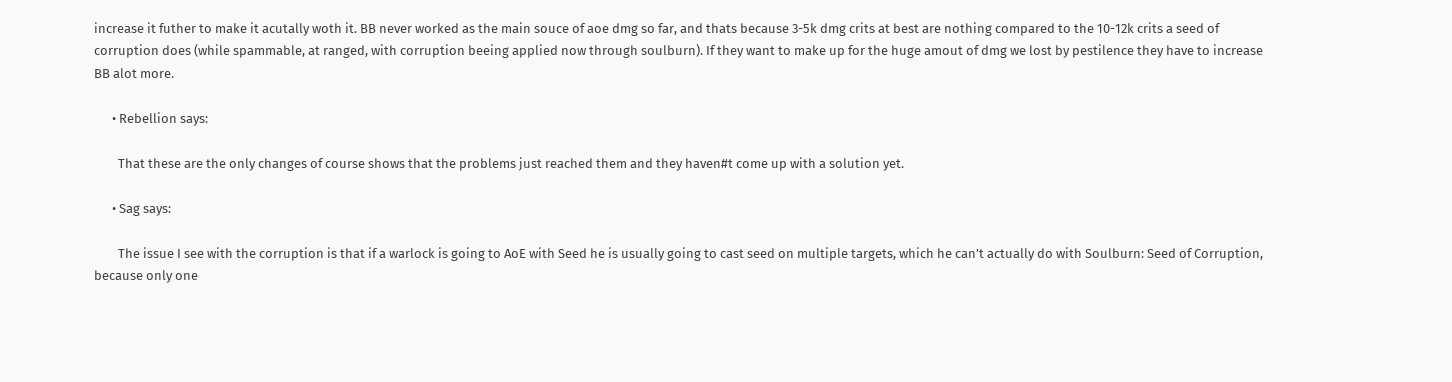increase it futher to make it acutally woth it. BB never worked as the main souce of aoe dmg so far, and thats because 3-5k dmg crits at best are nothing compared to the 10-12k crits a seed of corruption does (while spammable, at ranged, with corruption beeing applied now through soulburn). If they want to make up for the huge amout of dmg we lost by pestilence they have to increase BB alot more.

      • Rebellion says:

        That these are the only changes of course shows that the problems just reached them and they haven#t come up with a solution yet.

      • Sag says:

        The issue I see with the corruption is that if a warlock is going to AoE with Seed he is usually going to cast seed on multiple targets, which he can’t actually do with Soulburn: Seed of Corruption, because only one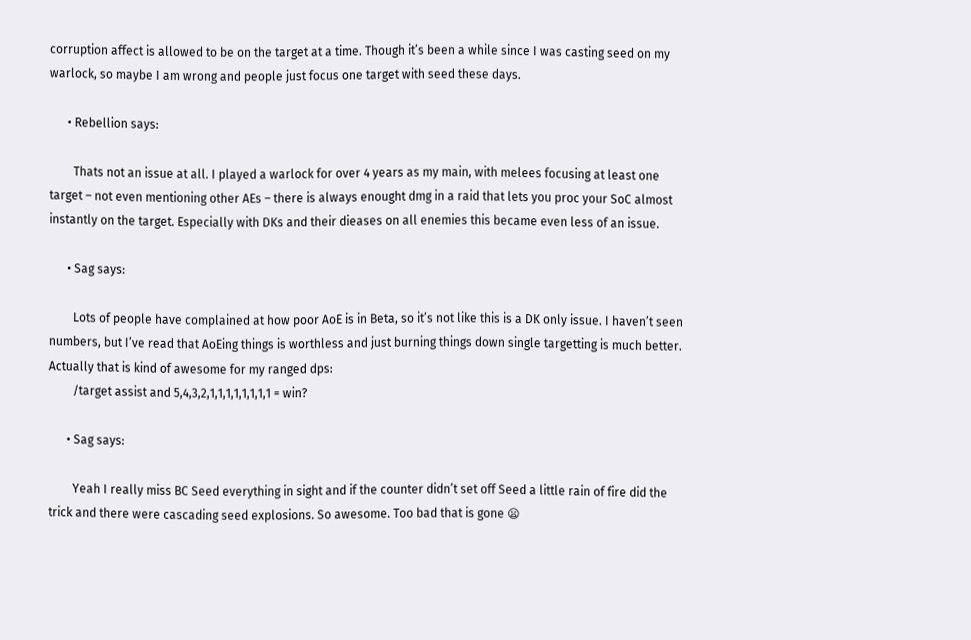corruption affect is allowed to be on the target at a time. Though it’s been a while since I was casting seed on my warlock, so maybe I am wrong and people just focus one target with seed these days.

      • Rebellion says:

        Thats not an issue at all. I played a warlock for over 4 years as my main, with melees focusing at least one target – not even mentioning other AEs – there is always enought dmg in a raid that lets you proc your SoC almost instantly on the target. Especially with DKs and their dieases on all enemies this became even less of an issue.

      • Sag says:

        Lots of people have complained at how poor AoE is in Beta, so it’s not like this is a DK only issue. I haven’t seen numbers, but I’ve read that AoEing things is worthless and just burning things down single targetting is much better. Actually that is kind of awesome for my ranged dps:
        /target assist and 5,4,3,2,1,1,1,1,1,1,1,1 = win?

      • Sag says:

        Yeah I really miss BC Seed everything in sight and if the counter didn’t set off Seed a little rain of fire did the trick and there were cascading seed explosions. So awesome. Too bad that is gone 😦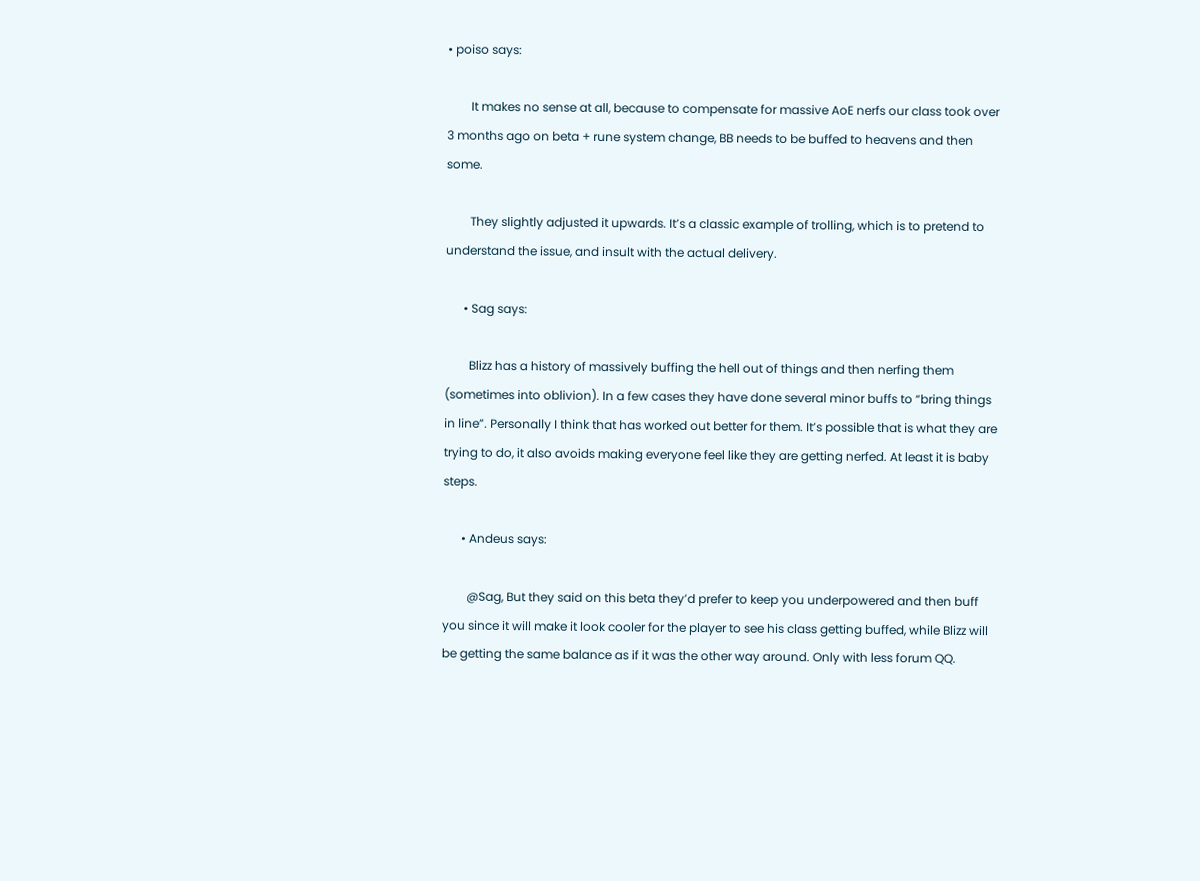• poiso says:

        It makes no sense at all, because to compensate for massive AoE nerfs our class took over 3 months ago on beta + rune system change, BB needs to be buffed to heavens and then some.

        They slightly adjusted it upwards. It’s a classic example of trolling, which is to pretend to understand the issue, and insult with the actual delivery.

      • Sag says:

        Blizz has a history of massively buffing the hell out of things and then nerfing them (sometimes into oblivion). In a few cases they have done several minor buffs to “bring things in line”. Personally I think that has worked out better for them. It’s possible that is what they are trying to do, it also avoids making everyone feel like they are getting nerfed. At least it is baby steps.

      • Andeus says:

        @Sag, But they said on this beta they’d prefer to keep you underpowered and then buff you since it will make it look cooler for the player to see his class getting buffed, while Blizz will be getting the same balance as if it was the other way around. Only with less forum QQ.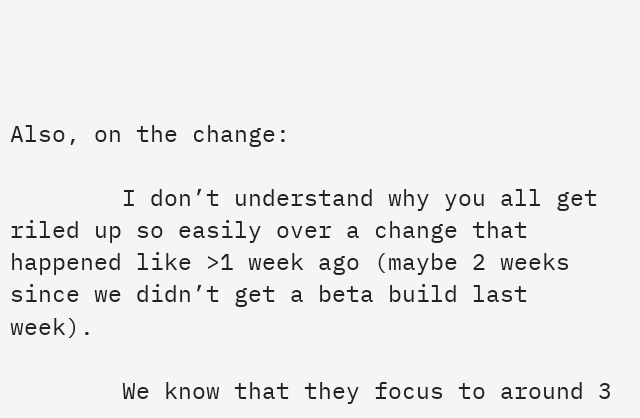Also, on the change:

        I don’t understand why you all get riled up so easily over a change that happened like >1 week ago (maybe 2 weeks since we didn’t get a beta build last week).

        We know that they focus to around 3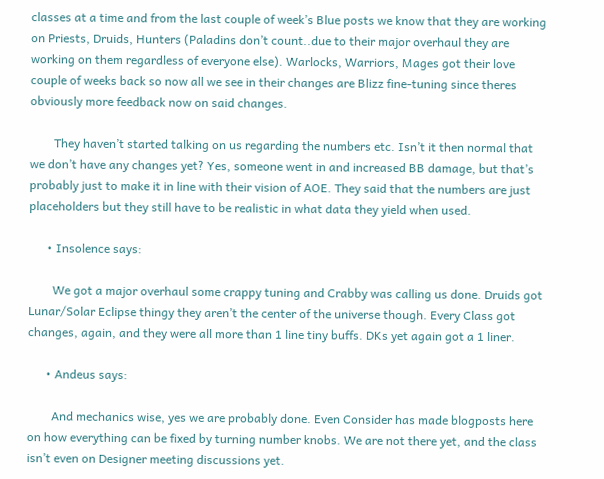classes at a time and from the last couple of week’s Blue posts we know that they are working on Priests, Druids, Hunters (Paladins don’t count..due to their major overhaul they are working on them regardless of everyone else). Warlocks, Warriors, Mages got their love couple of weeks back so now all we see in their changes are Blizz fine-tuning since theres obviously more feedback now on said changes.

        They haven’t started talking on us regarding the numbers etc. Isn’t it then normal that we don’t have any changes yet? Yes, someone went in and increased BB damage, but that’s probably just to make it in line with their vision of AOE. They said that the numbers are just placeholders but they still have to be realistic in what data they yield when used.

      • Insolence says:

        We got a major overhaul some crappy tuning and Crabby was calling us done. Druids got Lunar/Solar Eclipse thingy they aren’t the center of the universe though. Every Class got changes, again, and they were all more than 1 line tiny buffs. DKs yet again got a 1 liner.

      • Andeus says:

        And mechanics wise, yes we are probably done. Even Consider has made blogposts here on how everything can be fixed by turning number knobs. We are not there yet, and the class isn’t even on Designer meeting discussions yet.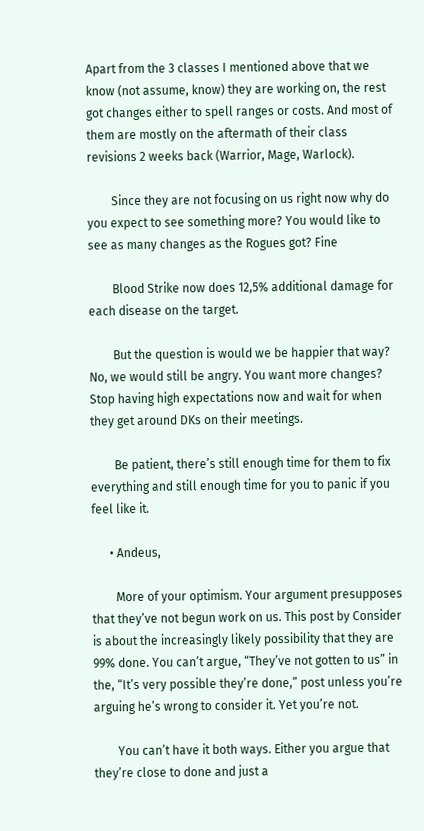Apart from the 3 classes I mentioned above that we know (not assume, know) they are working on, the rest got changes either to spell ranges or costs. And most of them are mostly on the aftermath of their class revisions 2 weeks back (Warrior, Mage, Warlock).

        Since they are not focusing on us right now why do you expect to see something more? You would like to see as many changes as the Rogues got? Fine

        Blood Strike now does 12,5% additional damage for each disease on the target.

        But the question is would we be happier that way? No, we would still be angry. You want more changes? Stop having high expectations now and wait for when they get around DKs on their meetings.

        Be patient, there’s still enough time for them to fix everything and still enough time for you to panic if you feel like it.

      • Andeus,

        More of your optimism. Your argument presupposes that they’ve not begun work on us. This post by Consider is about the increasingly likely possibility that they are 99% done. You can’t argue, “They’ve not gotten to us” in the, “It’s very possible they’re done,” post unless you’re arguing he’s wrong to consider it. Yet you’re not.

        You can’t have it both ways. Either you argue that they’re close to done and just a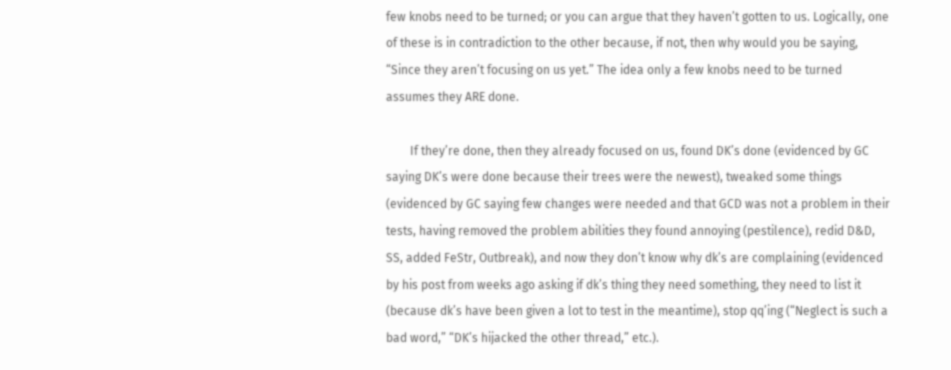few knobs need to be turned; or you can argue that they haven’t gotten to us. Logically, one of these is in contradiction to the other because, if not, then why would you be saying, “Since they aren’t focusing on us yet.” The idea only a few knobs need to be turned assumes they ARE done.

        If they’re done, then they already focused on us, found DK’s done (evidenced by GC saying DK’s were done because their trees were the newest), tweaked some things (evidenced by GC saying few changes were needed and that GCD was not a problem in their tests, having removed the problem abilities they found annoying (pestilence), redid D&D, SS, added FeStr, Outbreak), and now they don’t know why dk’s are complaining (evidenced by his post from weeks ago asking if dk’s thing they need something, they need to list it (because dk’s have been given a lot to test in the meantime), stop qq’ing (“Neglect is such a bad word,” “DK’s hijacked the other thread,” etc.).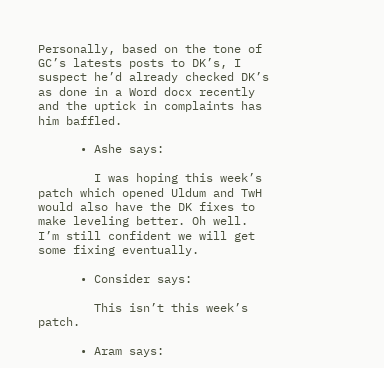Personally, based on the tone of GC’s latests posts to DK’s, I suspect he’d already checked DK’s as done in a Word docx recently and the uptick in complaints has him baffled.

      • Ashe says:

        I was hoping this week’s patch which opened Uldum and TwH would also have the DK fixes to make leveling better. Oh well. I’m still confident we will get some fixing eventually.

      • Consider says:

        This isn’t this week’s patch.

      • Aram says: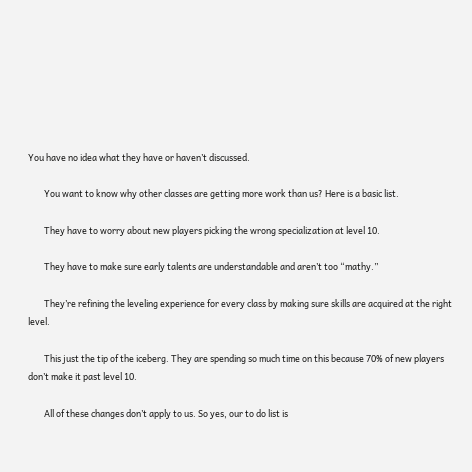You have no idea what they have or haven’t discussed.

        You want to know why other classes are getting more work than us? Here is a basic list.

        They have to worry about new players picking the wrong specialization at level 10.

        They have to make sure early talents are understandable and aren’t too “mathy.”

        They’re refining the leveling experience for every class by making sure skills are acquired at the right level.

        This just the tip of the iceberg. They are spending so much time on this because 70% of new players don’t make it past level 10.

        All of these changes don’t apply to us. So yes, our to do list is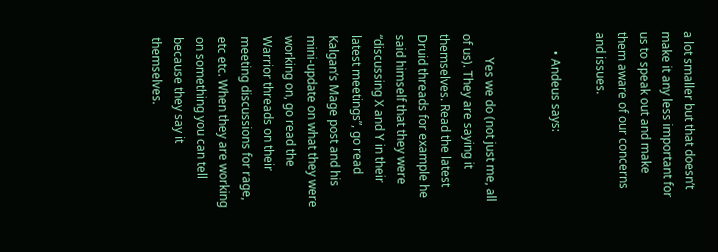a lot smaller but that doesn’t make it any less important for us to speak out and make them aware of our concerns and issues.

      • Andeus says:


        Yes we do (not just me, all of us). They are saying it themselves. Read the latest Druid threads for example he said himself that they were “discussing X and Y in their latest meetings”, go read Kalgan’s Mage post and his mini-update on what they were working on, go read the Warrior threads on their meeting discussions for rage, etc etc. When they are working on something you can tell because they say it themselves.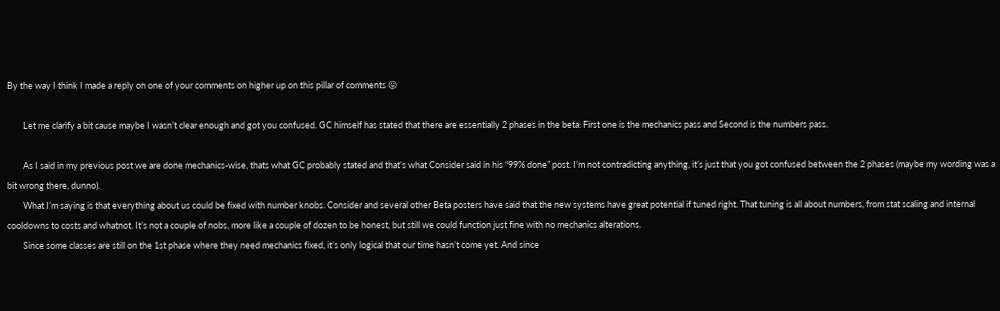By the way I think I made a reply on one of your comments on higher up on this pillar of comments 😛

        Let me clarify a bit cause maybe I wasn’t clear enough and got you confused. GC himself has stated that there are essentially 2 phases in the beta: First one is the mechanics pass and Second is the numbers pass.

        As I said in my previous post we are done mechanics-wise, thats what GC probably stated and that’s what Consider said in his “99% done” post. I’m not contradicting anything, it’s just that you got confused between the 2 phases (maybe my wording was a bit wrong there, dunno).
        What I’m saying is that everything about us could be fixed with number knobs. Consider and several other Beta posters have said that the new systems have great potential if tuned right. That tuning is all about numbers, from stat scaling and internal cooldowns to costs and whatnot. It’s not a couple of nobs, more like a couple of dozen to be honest, but still we could function just fine with no mechanics alterations.
        Since some classes are still on the 1st phase where they need mechanics fixed, it’s only logical that our time hasn’t come yet. And since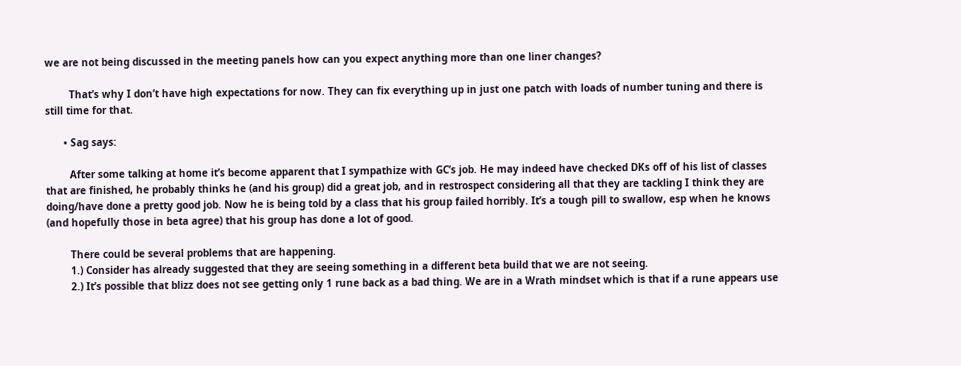we are not being discussed in the meeting panels how can you expect anything more than one liner changes?

        That’s why I don’t have high expectations for now. They can fix everything up in just one patch with loads of number tuning and there is still time for that.

      • Sag says:

        After some talking at home it’s become apparent that I sympathize with GC’s job. He may indeed have checked DKs off of his list of classes that are finished, he probably thinks he (and his group) did a great job, and in restrospect considering all that they are tackling I think they are doing/have done a pretty good job. Now he is being told by a class that his group failed horribly. It’s a tough pill to swallow, esp when he knows (and hopefully those in beta agree) that his group has done a lot of good.

        There could be several problems that are happening.
        1.) Consider has already suggested that they are seeing something in a different beta build that we are not seeing.
        2.) It’s possible that blizz does not see getting only 1 rune back as a bad thing. We are in a Wrath mindset which is that if a rune appears use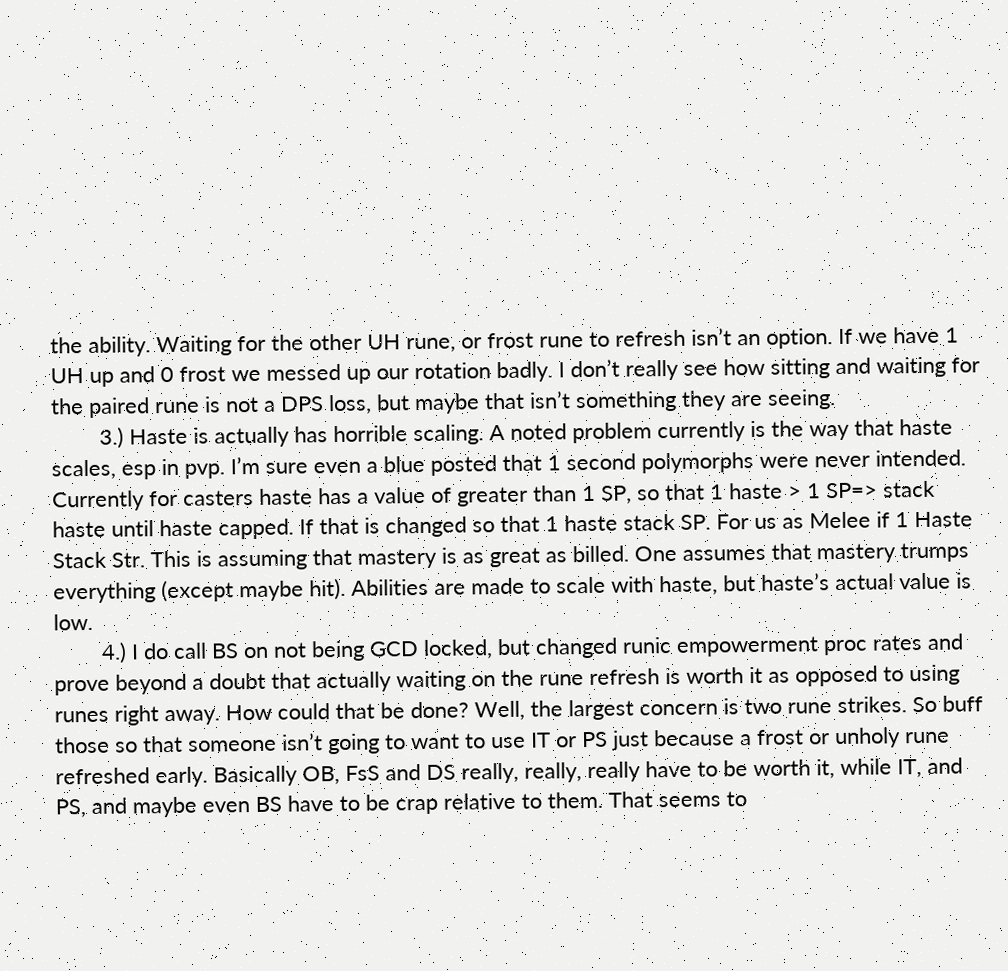the ability. Waiting for the other UH rune, or frost rune to refresh isn’t an option. If we have 1 UH up and 0 frost we messed up our rotation badly. I don’t really see how sitting and waiting for the paired rune is not a DPS loss, but maybe that isn’t something they are seeing.
        3.) Haste is actually has horrible scaling. A noted problem currently is the way that haste scales, esp in pvp. I’m sure even a blue posted that 1 second polymorphs were never intended. Currently for casters haste has a value of greater than 1 SP, so that 1 haste > 1 SP=> stack haste until haste capped. If that is changed so that 1 haste stack SP. For us as Melee if 1 Haste Stack Str. This is assuming that mastery is as great as billed. One assumes that mastery trumps everything (except maybe hit). Abilities are made to scale with haste, but haste’s actual value is low.
        4.) I do call BS on not being GCD locked, but changed runic empowerment proc rates and prove beyond a doubt that actually waiting on the rune refresh is worth it as opposed to using runes right away. How could that be done? Well, the largest concern is two rune strikes. So buff those so that someone isn’t going to want to use IT or PS just because a frost or unholy rune refreshed early. Basically OB, FsS and DS really, really, really have to be worth it, while IT, and PS, and maybe even BS have to be crap relative to them. That seems to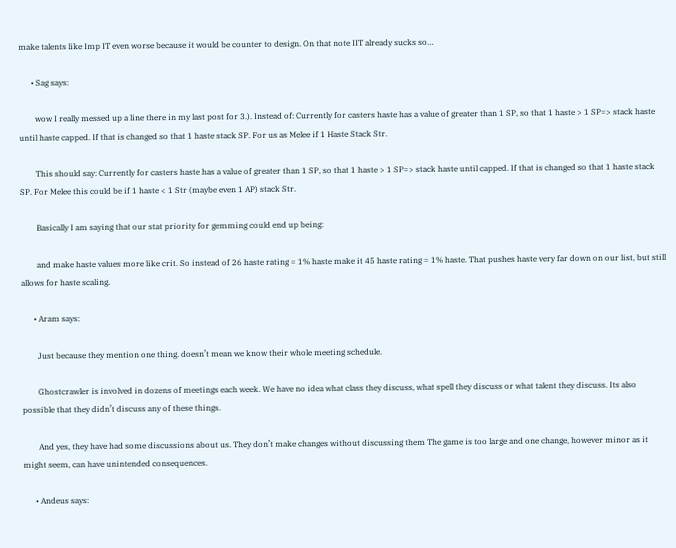make talents like Imp IT even worse because it would be counter to design. On that note IIT already sucks so…

      • Sag says:

        wow I really messed up a line there in my last post for 3.). Instead of: Currently for casters haste has a value of greater than 1 SP, so that 1 haste > 1 SP=> stack haste until haste capped. If that is changed so that 1 haste stack SP. For us as Melee if 1 Haste Stack Str.

        This should say: Currently for casters haste has a value of greater than 1 SP, so that 1 haste > 1 SP=> stack haste until capped. If that is changed so that 1 haste stack SP. For Melee this could be if 1 haste < 1 Str (maybe even 1 AP) stack Str.

        Basically I am saying that our stat priority for gemming could end up being:

        and make haste values more like crit. So instead of 26 haste rating = 1% haste make it 45 haste rating = 1% haste. That pushes haste very far down on our list, but still allows for haste scaling.

      • Aram says:

        Just because they mention one thing. doesn’t mean we know their whole meeting schedule.

        Ghostcrawler is involved in dozens of meetings each week. We have no idea what class they discuss, what spell they discuss or what talent they discuss. Its also possible that they didn’t discuss any of these things.

        And yes, they have had some discussions about us. They don’t make changes without discussing them The game is too large and one change, however minor as it might seem, can have unintended consequences.

      • Andeus says: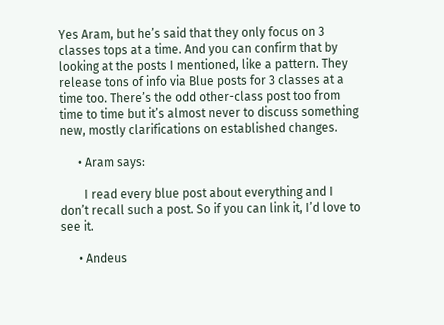Yes Aram, but he’s said that they only focus on 3 classes tops at a time. And you can confirm that by looking at the posts I mentioned, like a pattern. They release tons of info via Blue posts for 3 classes at a time too. There’s the odd other-class post too from time to time but it’s almost never to discuss something new, mostly clarifications on established changes.

      • Aram says:

        I read every blue post about everything and I don’t recall such a post. So if you can link it, I’d love to see it.

      • Andeus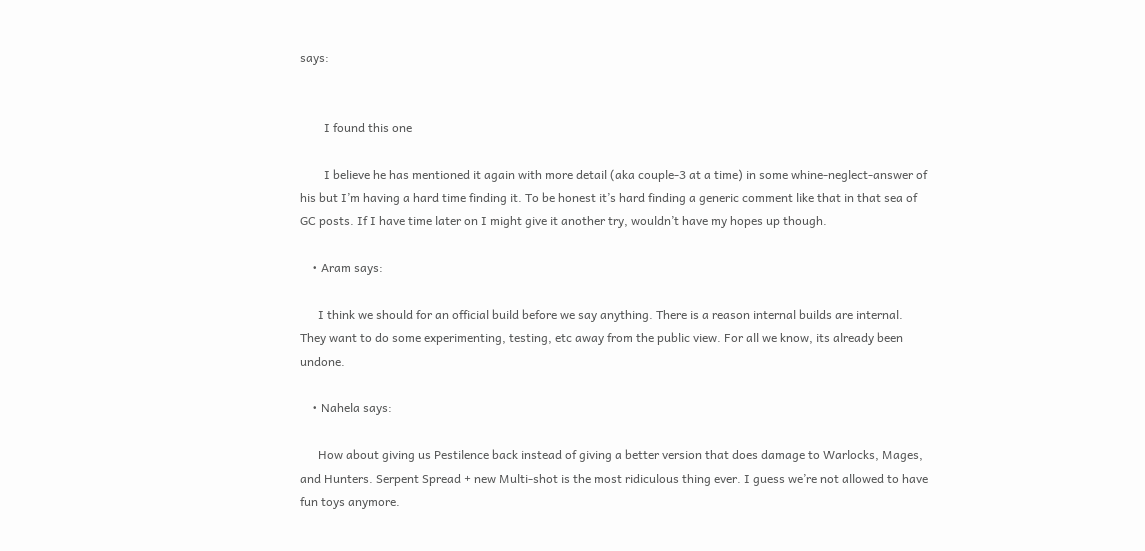says:


        I found this one

        I believe he has mentioned it again with more detail (aka couple-3 at a time) in some whine-neglect-answer of his but I’m having a hard time finding it. To be honest it’s hard finding a generic comment like that in that sea of GC posts. If I have time later on I might give it another try, wouldn’t have my hopes up though.

    • Aram says:

      I think we should for an official build before we say anything. There is a reason internal builds are internal. They want to do some experimenting, testing, etc away from the public view. For all we know, its already been undone.

    • Nahela says:

      How about giving us Pestilence back instead of giving a better version that does damage to Warlocks, Mages, and Hunters. Serpent Spread + new Multi-shot is the most ridiculous thing ever. I guess we’re not allowed to have fun toys anymore.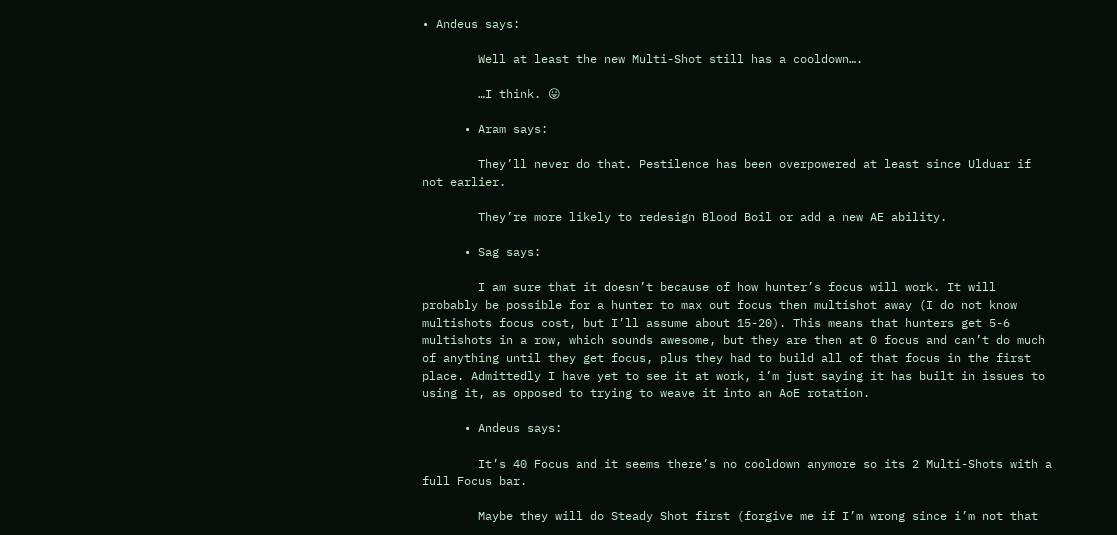• Andeus says:

        Well at least the new Multi-Shot still has a cooldown….

        …I think. 😛

      • Aram says:

        They’ll never do that. Pestilence has been overpowered at least since Ulduar if not earlier.

        They’re more likely to redesign Blood Boil or add a new AE ability.

      • Sag says:

        I am sure that it doesn’t because of how hunter’s focus will work. It will probably be possible for a hunter to max out focus then multishot away (I do not know multishots focus cost, but I’ll assume about 15-20). This means that hunters get 5-6 multishots in a row, which sounds awesome, but they are then at 0 focus and can’t do much of anything until they get focus, plus they had to build all of that focus in the first place. Admittedly I have yet to see it at work, i’m just saying it has built in issues to using it, as opposed to trying to weave it into an AoE rotation.

      • Andeus says:

        It’s 40 Focus and it seems there’s no cooldown anymore so its 2 Multi-Shots with a full Focus bar.

        Maybe they will do Steady Shot first (forgive me if I’m wrong since i’m not that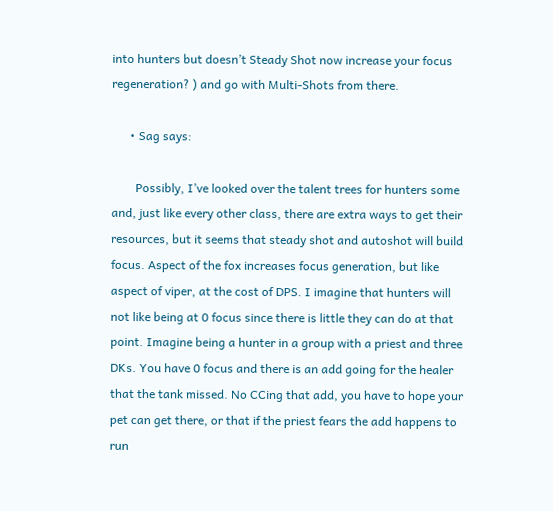into hunters but doesn’t Steady Shot now increase your focus regeneration? ) and go with Multi-Shots from there.

      • Sag says:

        Possibly, I’ve looked over the talent trees for hunters some and, just like every other class, there are extra ways to get their resources, but it seems that steady shot and autoshot will build focus. Aspect of the fox increases focus generation, but like aspect of viper, at the cost of DPS. I imagine that hunters will not like being at 0 focus since there is little they can do at that point. Imagine being a hunter in a group with a priest and three DKs. You have 0 focus and there is an add going for the healer that the tank missed. No CCing that add, you have to hope your pet can get there, or that if the priest fears the add happens to run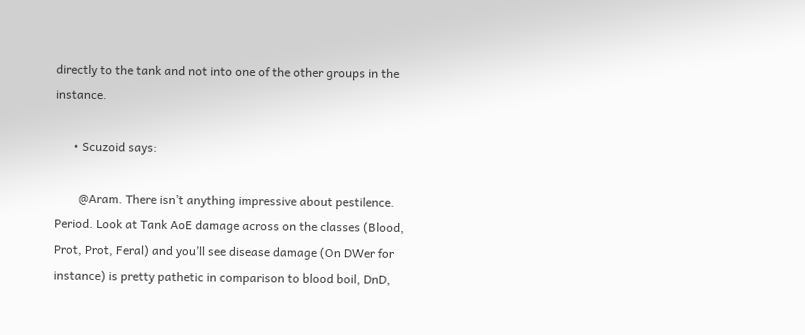directly to the tank and not into one of the other groups in the instance.

      • Scuzoid says:

        @Aram. There isn’t anything impressive about pestilence. Period. Look at Tank AoE damage across on the classes (Blood, Prot, Prot, Feral) and you’ll see disease damage (On DWer for instance) is pretty pathetic in comparison to blood boil, DnD,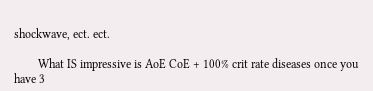shockwave, ect. ect.

        What IS impressive is AoE CoE + 100% crit rate diseases once you have 3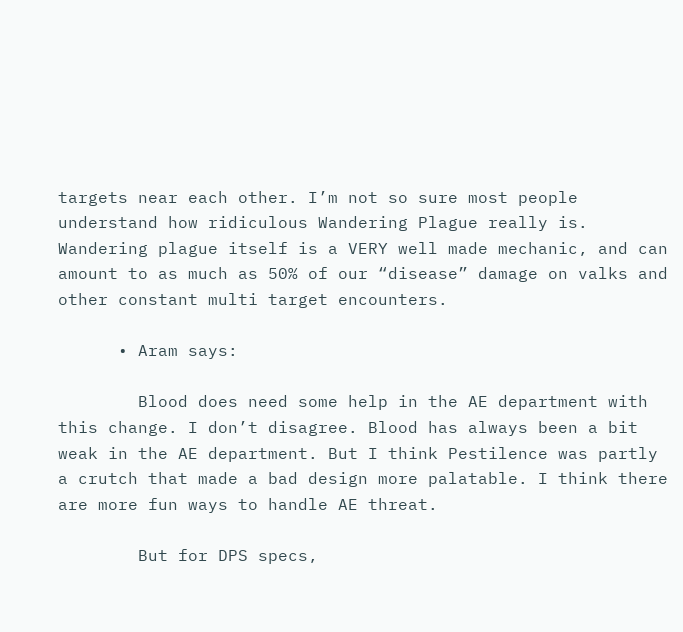targets near each other. I’m not so sure most people understand how ridiculous Wandering Plague really is. Wandering plague itself is a VERY well made mechanic, and can amount to as much as 50% of our “disease” damage on valks and other constant multi target encounters.

      • Aram says:

        Blood does need some help in the AE department with this change. I don’t disagree. Blood has always been a bit weak in the AE department. But I think Pestilence was partly a crutch that made a bad design more palatable. I think there are more fun ways to handle AE threat.

        But for DPS specs,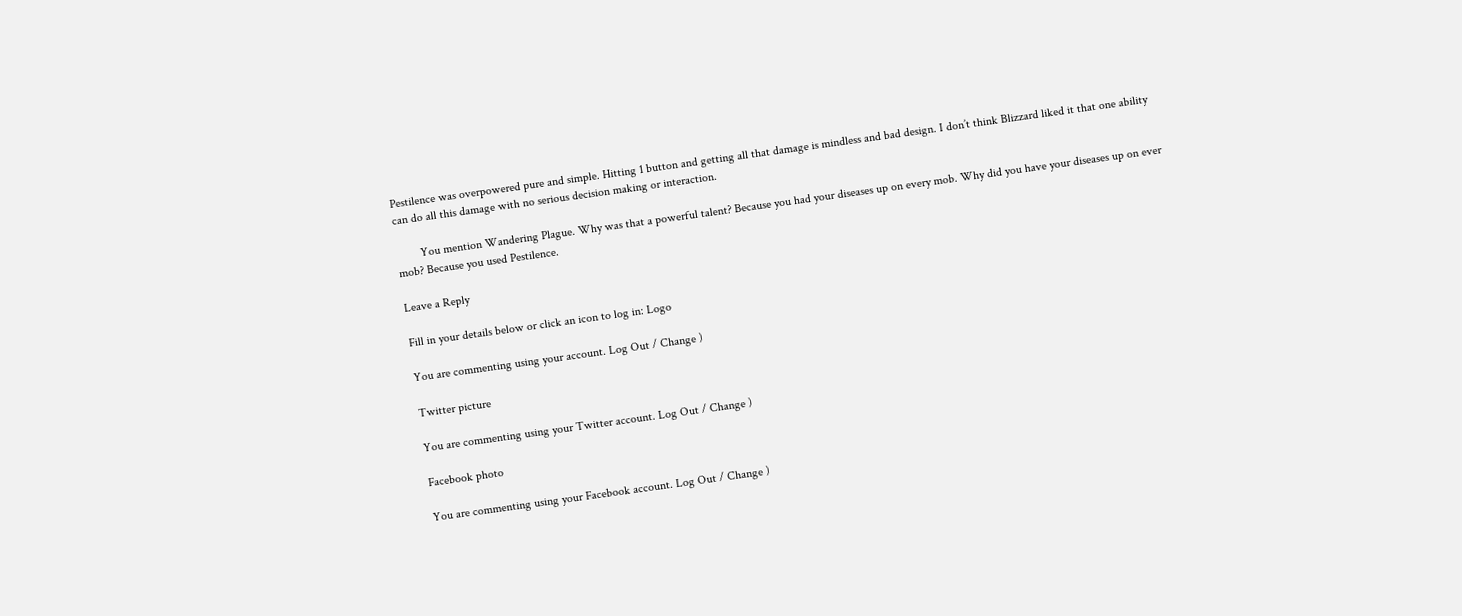Pestilence was overpowered pure and simple. Hitting 1 button and getting all that damage is mindless and bad design. I don’t think Blizzard liked it that one ability can do all this damage with no serious decision making or interaction.

        You mention Wandering Plague. Why was that a powerful talent? Because you had your diseases up on every mob. Why did you have your diseases up on ever mob? Because you used Pestilence.

Leave a Reply

Fill in your details below or click an icon to log in: Logo

You are commenting using your account. Log Out / Change )

Twitter picture

You are commenting using your Twitter account. Log Out / Change )

Facebook photo

You are commenting using your Facebook account. Log Out / Change )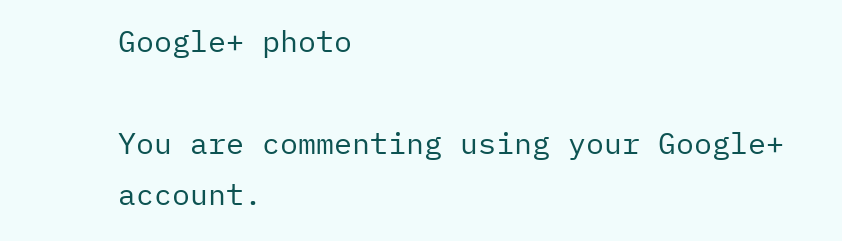Google+ photo

You are commenting using your Google+ account.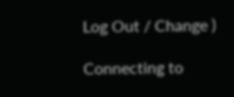Log Out / Change )

Connecting to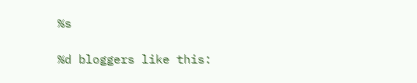%s

%d bloggers like this: